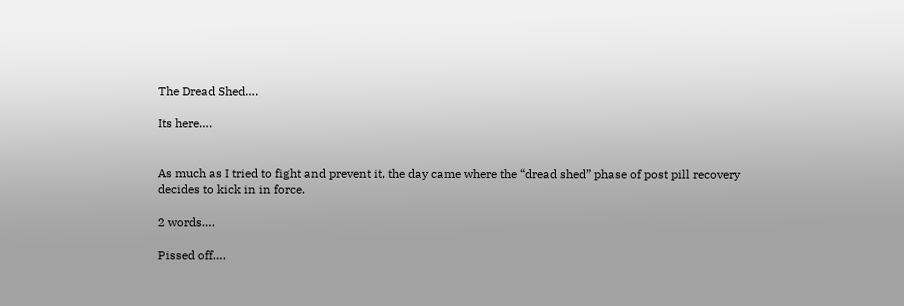The Dread Shed….

Its here….


As much as I tried to fight and prevent it, the day came where the “dread shed” phase of post pill recovery decides to kick in in force.

2 words….

Pissed off….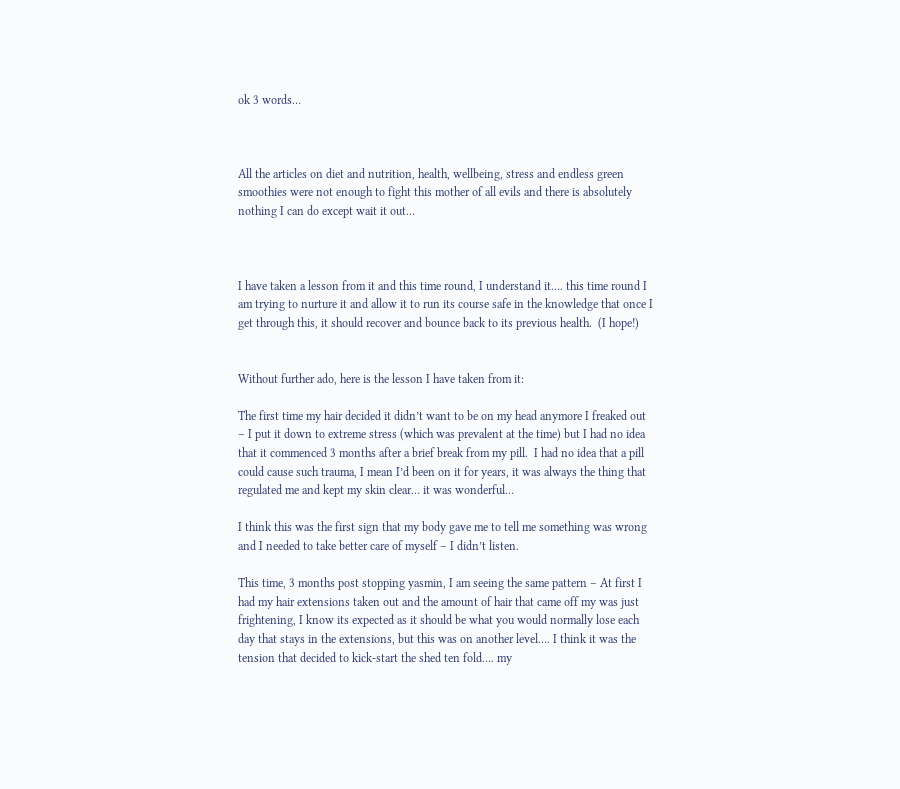ok 3 words…



All the articles on diet and nutrition, health, wellbeing, stress and endless green smoothies were not enough to fight this mother of all evils and there is absolutely nothing I can do except wait it out…



I have taken a lesson from it and this time round, I understand it…. this time round I am trying to nurture it and allow it to run its course safe in the knowledge that once I get through this, it should recover and bounce back to its previous health.  (I hope!)


Without further ado, here is the lesson I have taken from it:

The first time my hair decided it didn’t want to be on my head anymore I freaked out – I put it down to extreme stress (which was prevalent at the time) but I had no idea that it commenced 3 months after a brief break from my pill.  I had no idea that a pill could cause such trauma, I mean I’d been on it for years, it was always the thing that regulated me and kept my skin clear… it was wonderful…

I think this was the first sign that my body gave me to tell me something was wrong and I needed to take better care of myself – I didn’t listen.

This time, 3 months post stopping yasmin, I am seeing the same pattern – At first I had my hair extensions taken out and the amount of hair that came off my was just frightening, I know its expected as it should be what you would normally lose each day that stays in the extensions, but this was on another level…. I think it was the tension that decided to kick-start the shed ten fold…. my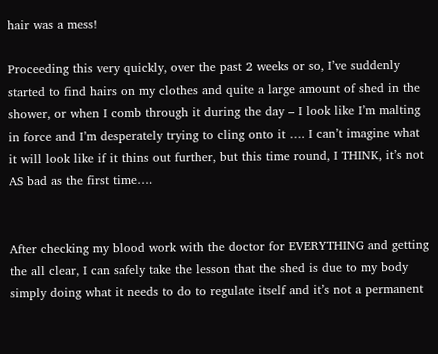hair was a mess!

Proceeding this very quickly, over the past 2 weeks or so, I’ve suddenly started to find hairs on my clothes and quite a large amount of shed in the shower, or when I comb through it during the day – I look like I’m malting in force and I’m desperately trying to cling onto it …. I can’t imagine what it will look like if it thins out further, but this time round, I THINK, it’s not AS bad as the first time….


After checking my blood work with the doctor for EVERYTHING and getting the all clear, I can safely take the lesson that the shed is due to my body simply doing what it needs to do to regulate itself and it’s not a permanent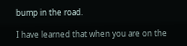bump in the road.

I have learned that when you are on the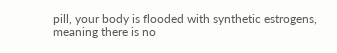pill, your body is flooded with synthetic estrogens, meaning there is no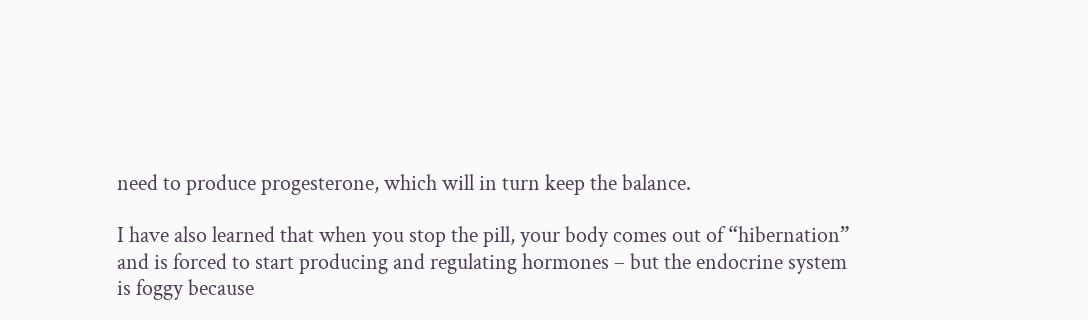need to produce progesterone, which will in turn keep the balance.

I have also learned that when you stop the pill, your body comes out of “hibernation” and is forced to start producing and regulating hormones – but the endocrine system is foggy because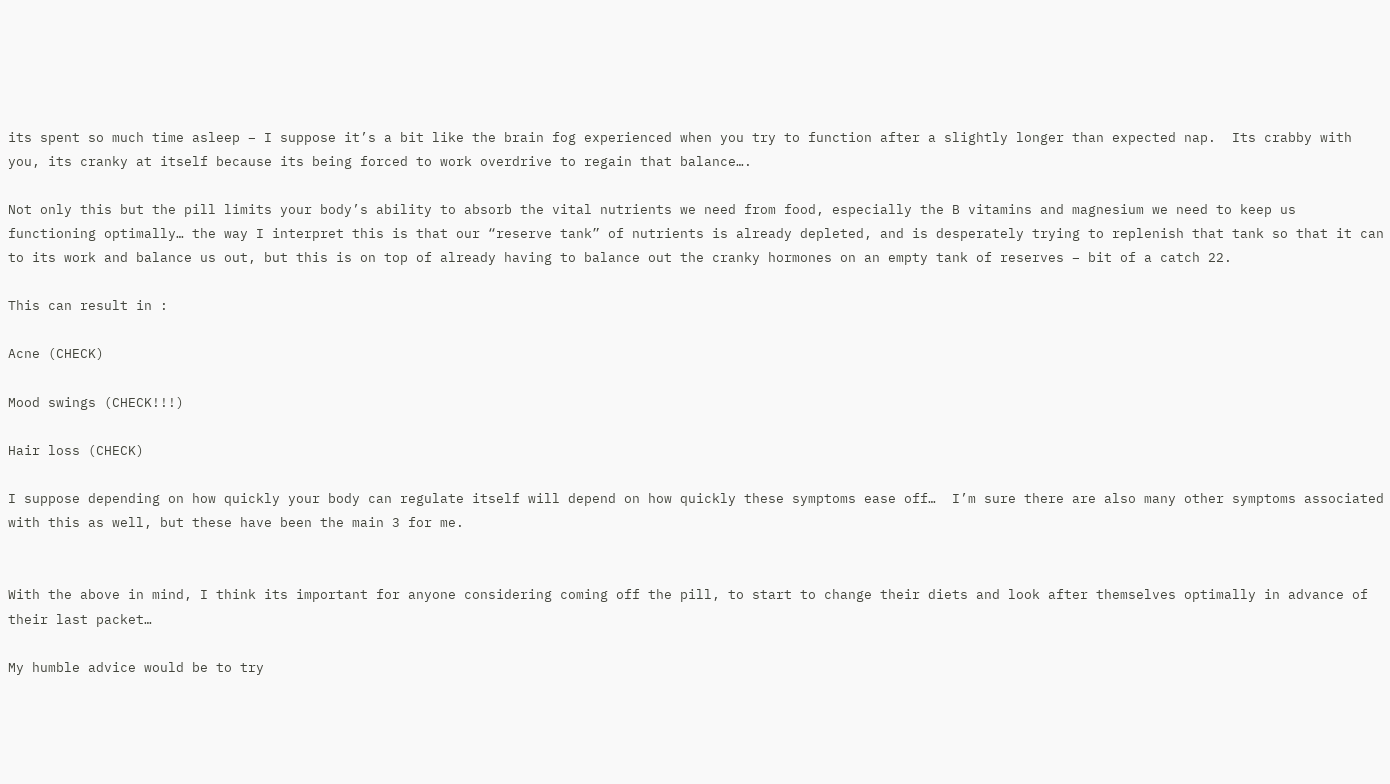its spent so much time asleep – I suppose it’s a bit like the brain fog experienced when you try to function after a slightly longer than expected nap.  Its crabby with you, its cranky at itself because its being forced to work overdrive to regain that balance….

Not only this but the pill limits your body’s ability to absorb the vital nutrients we need from food, especially the B vitamins and magnesium we need to keep us functioning optimally… the way I interpret this is that our “reserve tank” of nutrients is already depleted, and is desperately trying to replenish that tank so that it can to its work and balance us out, but this is on top of already having to balance out the cranky hormones on an empty tank of reserves – bit of a catch 22.

This can result in :

Acne (CHECK)

Mood swings (CHECK!!!)

Hair loss (CHECK)

I suppose depending on how quickly your body can regulate itself will depend on how quickly these symptoms ease off…  I’m sure there are also many other symptoms associated with this as well, but these have been the main 3 for me.


With the above in mind, I think its important for anyone considering coming off the pill, to start to change their diets and look after themselves optimally in advance of their last packet…

My humble advice would be to try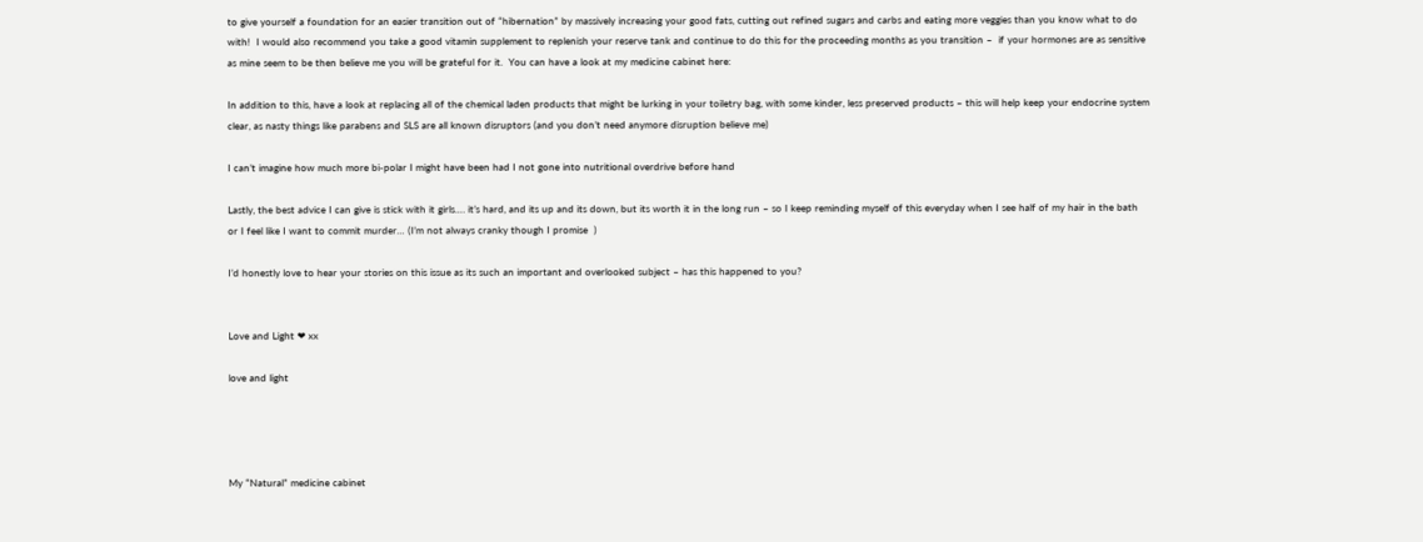to give yourself a foundation for an easier transition out of “hibernation” by massively increasing your good fats, cutting out refined sugars and carbs and eating more veggies than you know what to do with!  I would also recommend you take a good vitamin supplement to replenish your reserve tank and continue to do this for the proceeding months as you transition –  if your hormones are as sensitive as mine seem to be then believe me you will be grateful for it.  You can have a look at my medicine cabinet here:

In addition to this, have a look at replacing all of the chemical laden products that might be lurking in your toiletry bag, with some kinder, less preserved products – this will help keep your endocrine system clear, as nasty things like parabens and SLS are all known disruptors (and you don’t need anymore disruption believe me)

I can’t imagine how much more bi-polar I might have been had I not gone into nutritional overdrive before hand

Lastly, the best advice I can give is stick with it girls…. it’s hard, and its up and its down, but its worth it in the long run – so I keep reminding myself of this everyday when I see half of my hair in the bath or I feel like I want to commit murder… (I’m not always cranky though I promise  )

I’d honestly love to hear your stories on this issue as its such an important and overlooked subject – has this happened to you?


Love and Light ❤ xx

love and light




My “Natural” medicine cabinet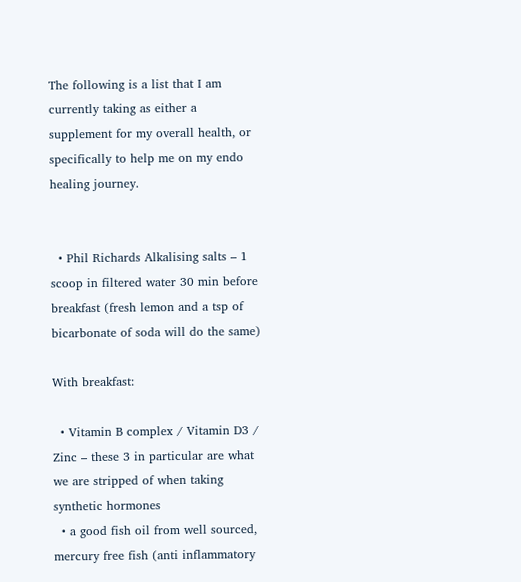The following is a list that I am currently taking as either a supplement for my overall health, or specifically to help me on my endo healing journey.


  • Phil Richards Alkalising salts – 1 scoop in filtered water 30 min before breakfast (fresh lemon and a tsp of bicarbonate of soda will do the same)

With breakfast:

  • Vitamin B complex / Vitamin D3 / Zinc – these 3 in particular are what we are stripped of when taking  synthetic hormones
  • a good fish oil from well sourced, mercury free fish (anti inflammatory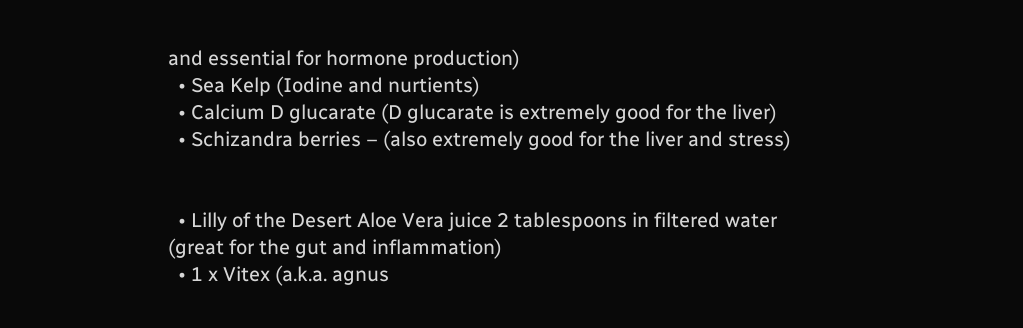and essential for hormone production)
  • Sea Kelp (Iodine and nurtients)
  • Calcium D glucarate (D glucarate is extremely good for the liver)
  • Schizandra berries – (also extremely good for the liver and stress)


  • Lilly of the Desert Aloe Vera juice 2 tablespoons in filtered water  (great for the gut and inflammation)
  • 1 x Vitex (a.k.a. agnus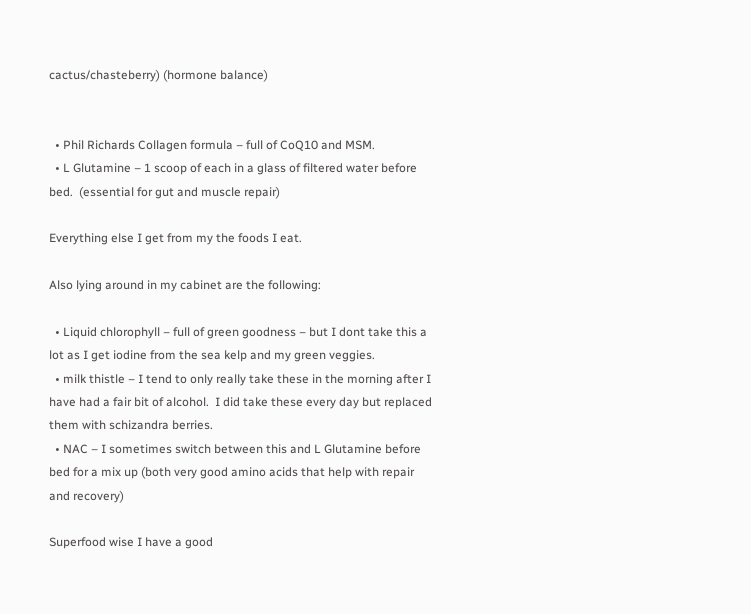cactus/chasteberry) (hormone balance)


  • Phil Richards Collagen formula – full of CoQ10 and MSM.
  • L Glutamine – 1 scoop of each in a glass of filtered water before bed.  (essential for gut and muscle repair)

Everything else I get from my the foods I eat.

Also lying around in my cabinet are the following:

  • Liquid chlorophyll – full of green goodness – but I dont take this a lot as I get iodine from the sea kelp and my green veggies.
  • milk thistle – I tend to only really take these in the morning after I have had a fair bit of alcohol.  I did take these every day but replaced them with schizandra berries.
  • NAC – I sometimes switch between this and L Glutamine before bed for a mix up (both very good amino acids that help with repair and recovery)

Superfood wise I have a good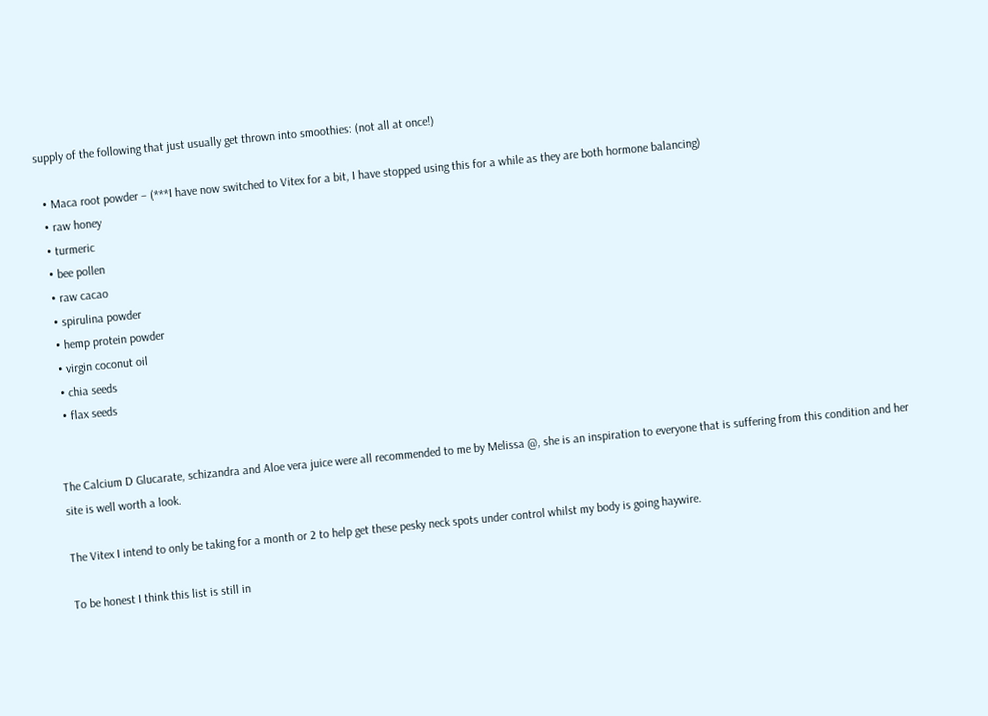supply of the following that just usually get thrown into smoothies: (not all at once!)

  • Maca root powder – (***I have now switched to Vitex for a bit, I have stopped using this for a while as they are both hormone balancing)
  • raw honey
  • turmeric
  • bee pollen
  • raw cacao
  • spirulina powder
  • hemp protein powder
  • virgin coconut oil
  • chia seeds
  • flax seeds


The Calcium D Glucarate, schizandra and Aloe vera juice were all recommended to me by Melissa @, she is an inspiration to everyone that is suffering from this condition and her site is well worth a look.

The Vitex I intend to only be taking for a month or 2 to help get these pesky neck spots under control whilst my body is going haywire.

To be honest I think this list is still in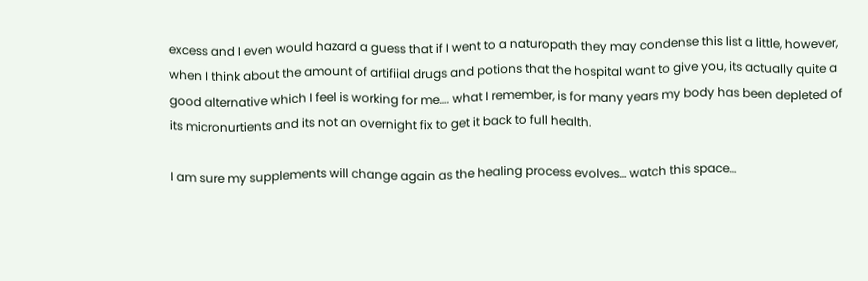excess and I even would hazard a guess that if I went to a naturopath they may condense this list a little, however, when I think about the amount of artifiial drugs and potions that the hospital want to give you, its actually quite a good alternative which I feel is working for me…. what I remember, is for many years my body has been depleted of its micronurtients and its not an overnight fix to get it back to full health.

I am sure my supplements will change again as the healing process evolves… watch this space…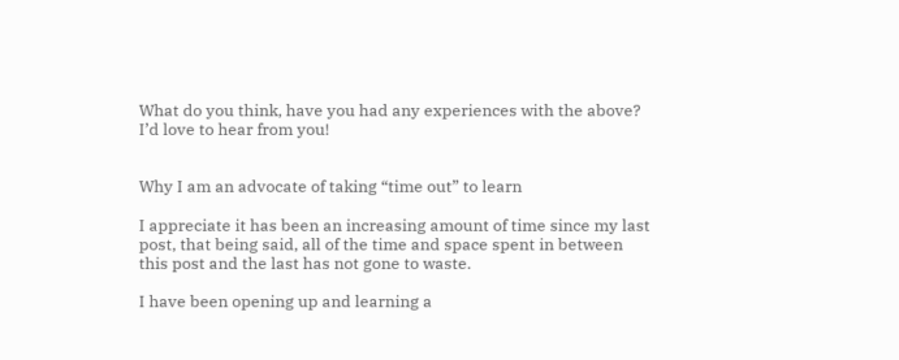What do you think, have you had any experiences with the above? I’d love to hear from you!


Why I am an advocate of taking “time out” to learn

I appreciate it has been an increasing amount of time since my last post, that being said, all of the time and space spent in between this post and the last has not gone to waste.

I have been opening up and learning a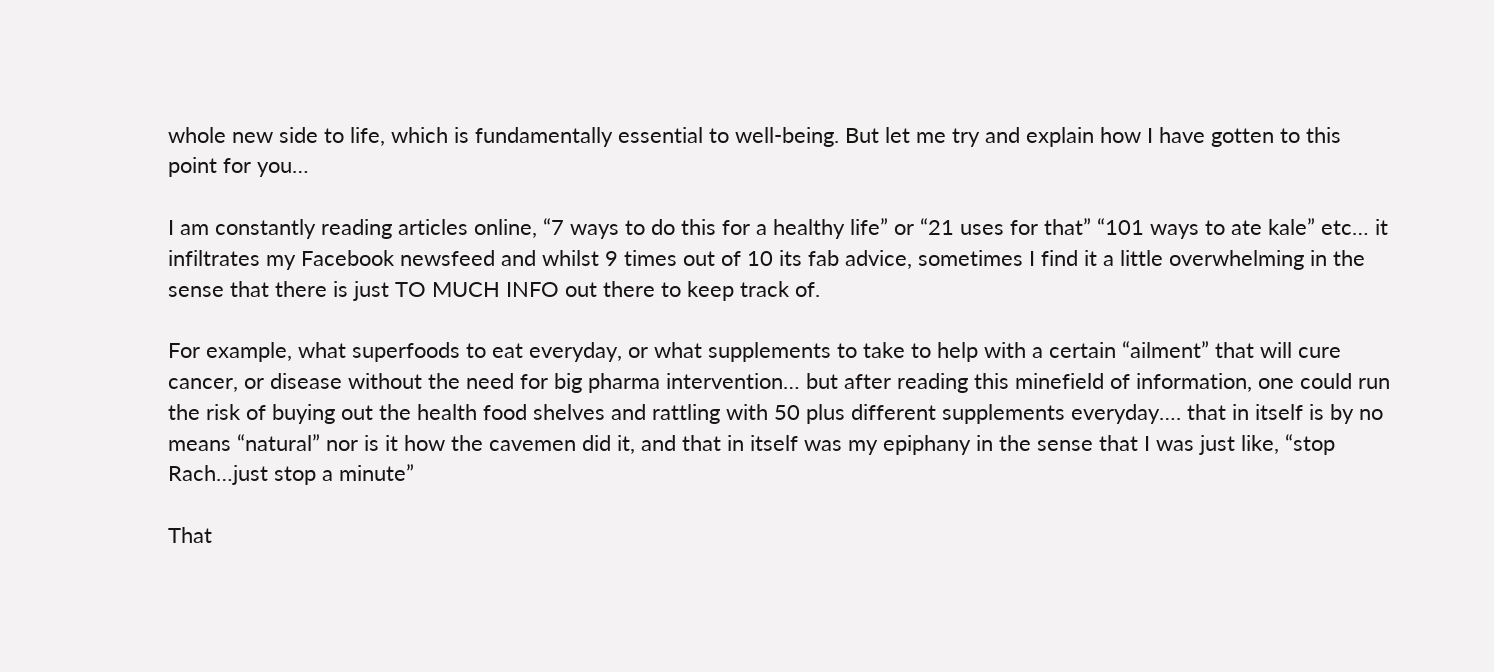whole new side to life, which is fundamentally essential to well-being. But let me try and explain how I have gotten to this point for you…

I am constantly reading articles online, “7 ways to do this for a healthy life” or “21 uses for that” “101 ways to ate kale” etc… it infiltrates my Facebook newsfeed and whilst 9 times out of 10 its fab advice, sometimes I find it a little overwhelming in the sense that there is just TO MUCH INFO out there to keep track of.

For example, what superfoods to eat everyday, or what supplements to take to help with a certain “ailment” that will cure cancer, or disease without the need for big pharma intervention… but after reading this minefield of information, one could run the risk of buying out the health food shelves and rattling with 50 plus different supplements everyday…. that in itself is by no means “natural” nor is it how the cavemen did it, and that in itself was my epiphany in the sense that I was just like, “stop Rach…just stop a minute”

That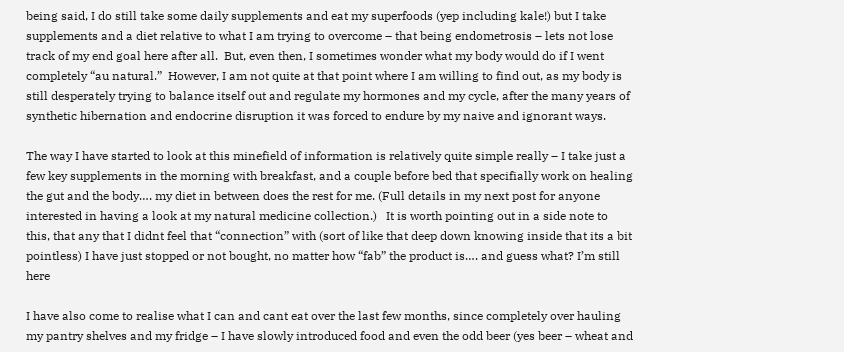being said, I do still take some daily supplements and eat my superfoods (yep including kale!) but I take supplements and a diet relative to what I am trying to overcome – that being endometrosis – lets not lose track of my end goal here after all.  But, even then, I sometimes wonder what my body would do if I went completely “au natural.”  However, I am not quite at that point where I am willing to find out, as my body is still desperately trying to balance itself out and regulate my hormones and my cycle, after the many years of synthetic hibernation and endocrine disruption it was forced to endure by my naive and ignorant ways.

The way I have started to look at this minefield of information is relatively quite simple really – I take just a few key supplements in the morning with breakfast, and a couple before bed that specifially work on healing the gut and the body…. my diet in between does the rest for me. (Full details in my next post for anyone interested in having a look at my natural medicine collection.)   It is worth pointing out in a side note to this, that any that I didnt feel that “connection” with (sort of like that deep down knowing inside that its a bit pointless) I have just stopped or not bought, no matter how “fab” the product is…. and guess what? I’m still here

I have also come to realise what I can and cant eat over the last few months, since completely over hauling my pantry shelves and my fridge – I have slowly introduced food and even the odd beer (yes beer – wheat and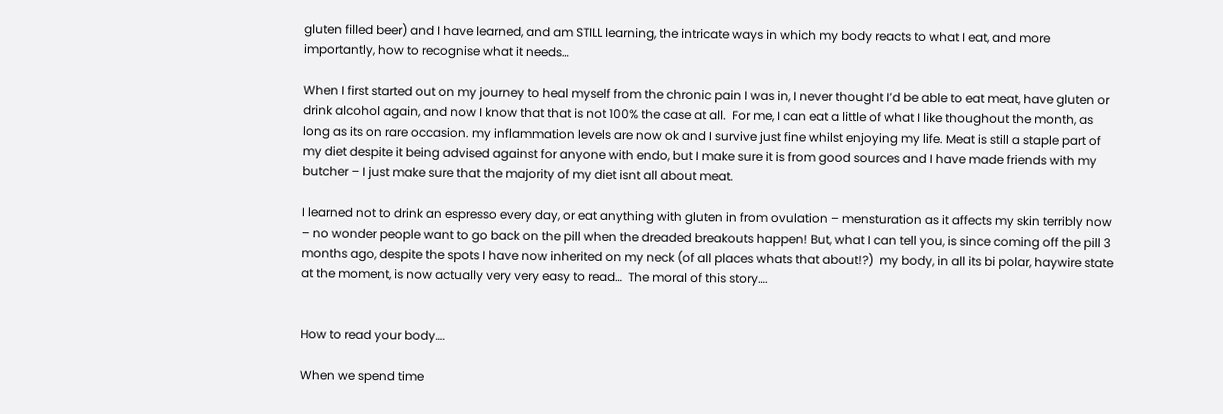gluten filled beer) and I have learned, and am STILL learning, the intricate ways in which my body reacts to what I eat, and more importantly, how to recognise what it needs…

When I first started out on my journey to heal myself from the chronic pain I was in, I never thought I’d be able to eat meat, have gluten or drink alcohol again, and now I know that that is not 100% the case at all.  For me, I can eat a little of what I like thoughout the month, as long as its on rare occasion. my inflammation levels are now ok and I survive just fine whilst enjoying my life. Meat is still a staple part of my diet despite it being advised against for anyone with endo, but I make sure it is from good sources and I have made friends with my butcher – I just make sure that the majority of my diet isnt all about meat.

I learned not to drink an espresso every day, or eat anything with gluten in from ovulation – mensturation as it affects my skin terribly now – no wonder people want to go back on the pill when the dreaded breakouts happen! But, what I can tell you, is since coming off the pill 3 months ago, despite the spots I have now inherited on my neck (of all places whats that about!?)  my body, in all its bi polar, haywire state at the moment, is now actually very very easy to read…  The moral of this story….


How to read your body….

When we spend time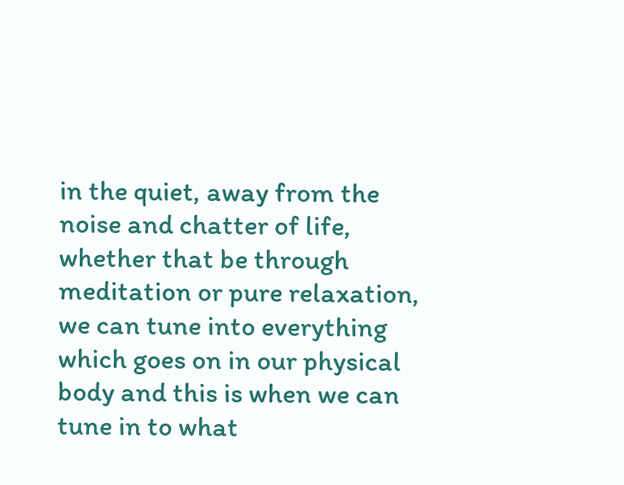in the quiet, away from the noise and chatter of life, whether that be through meditation or pure relaxation, we can tune into everything which goes on in our physical body and this is when we can tune in to what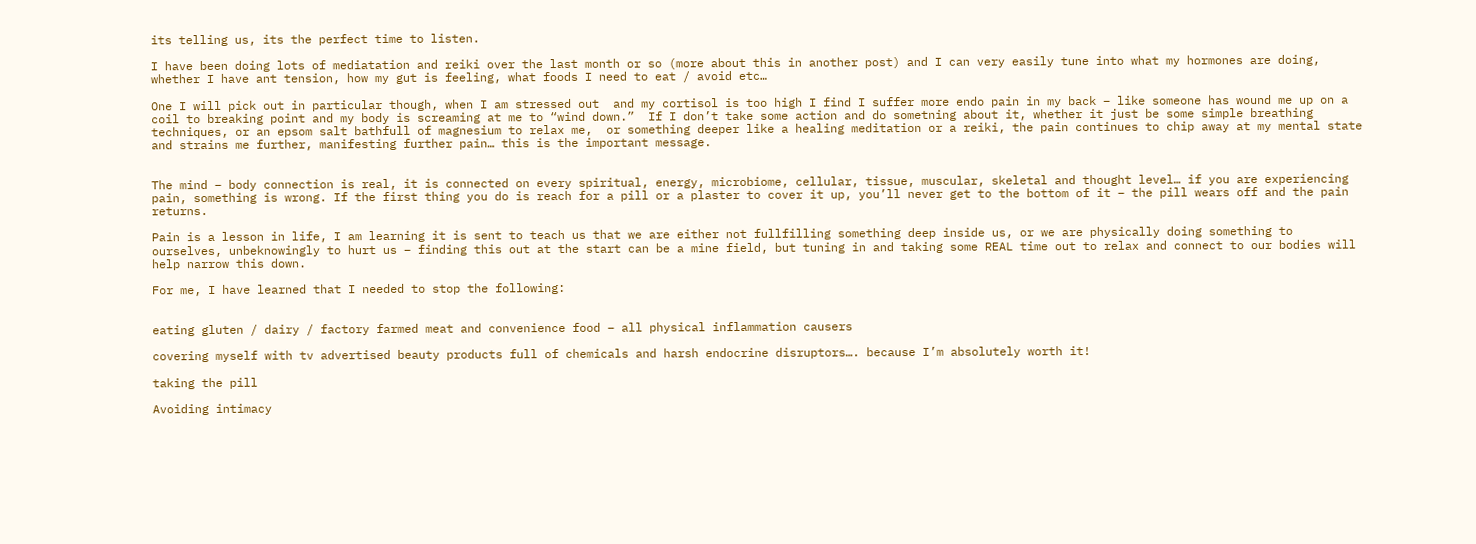its telling us, its the perfect time to listen.

I have been doing lots of mediatation and reiki over the last month or so (more about this in another post) and I can very easily tune into what my hormones are doing, whether I have ant tension, how my gut is feeling, what foods I need to eat / avoid etc…

One I will pick out in particular though, when I am stressed out  and my cortisol is too high I find I suffer more endo pain in my back – like someone has wound me up on a coil to breaking point and my body is screaming at me to “wind down.”  If I don’t take some action and do sometning about it, whether it just be some simple breathing techniques, or an epsom salt bathfull of magnesium to relax me,  or something deeper like a healing meditation or a reiki, the pain continues to chip away at my mental state and strains me further, manifesting further pain… this is the important message.


The mind – body connection is real, it is connected on every spiritual, energy, microbiome, cellular, tissue, muscular, skeletal and thought level… if you are experiencing pain, something is wrong. If the first thing you do is reach for a pill or a plaster to cover it up, you’ll never get to the bottom of it – the pill wears off and the pain returns.

Pain is a lesson in life, I am learning it is sent to teach us that we are either not fullfilling something deep inside us, or we are physically doing something to ourselves, unbeknowingly to hurt us – finding this out at the start can be a mine field, but tuning in and taking some REAL time out to relax and connect to our bodies will help narrow this down.

For me, I have learned that I needed to stop the following:


eating gluten / dairy / factory farmed meat and convenience food – all physical inflammation causers

covering myself with tv advertised beauty products full of chemicals and harsh endocrine disruptors…. because I’m absolutely worth it!

taking the pill

Avoiding intimacy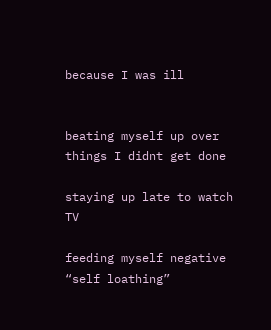because I was ill


beating myself up over things I didnt get done

staying up late to watch TV

feeding myself negative “self loathing”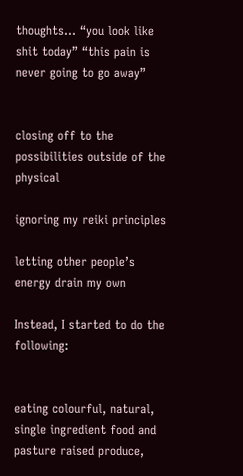thoughts… “you look like shit today” “this pain is never going to go away”


closing off to the possibilities outside of the physical

ignoring my reiki principles

letting other people’s energy drain my own

Instead, I started to do the following:


eating colourful, natural, single ingredient food and pasture raised produce,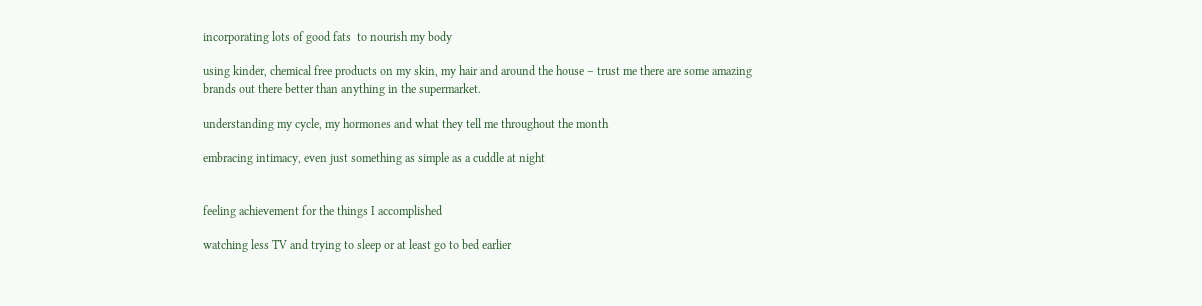incorporating lots of good fats  to nourish my body

using kinder, chemical free products on my skin, my hair and around the house – trust me there are some amazing brands out there better than anything in the supermarket.

understanding my cycle, my hormones and what they tell me throughout the month

embracing intimacy, even just something as simple as a cuddle at night


feeling achievement for the things I accomplished

watching less TV and trying to sleep or at least go to bed earlier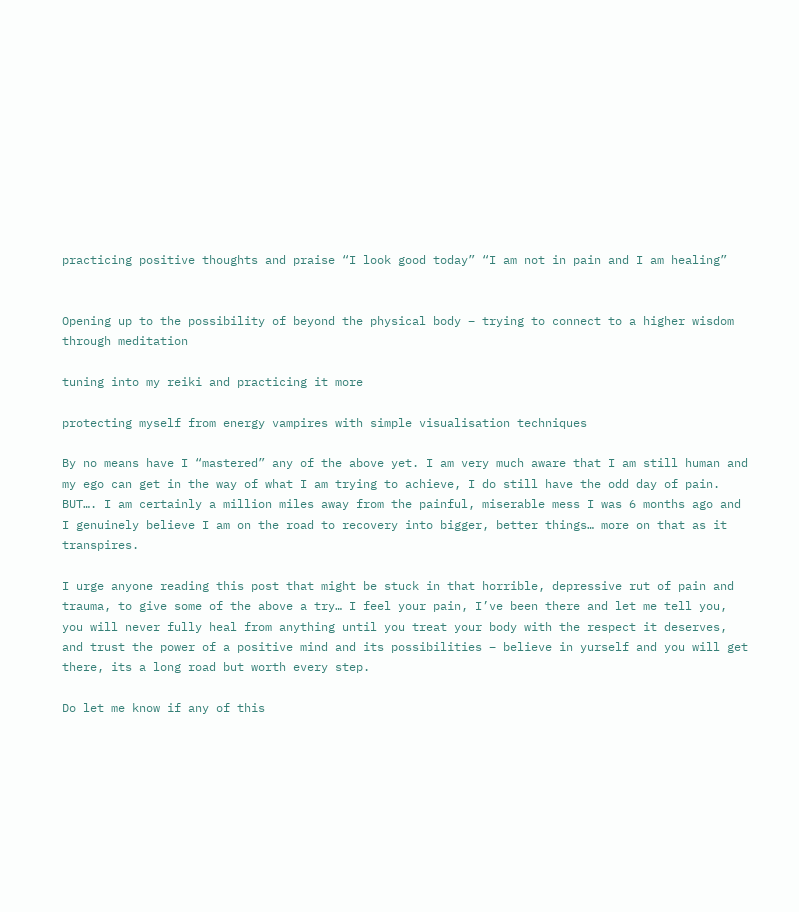practicing positive thoughts and praise “I look good today” “I am not in pain and I am healing”


Opening up to the possibility of beyond the physical body – trying to connect to a higher wisdom through meditation

tuning into my reiki and practicing it more

protecting myself from energy vampires with simple visualisation techniques

By no means have I “mastered” any of the above yet. I am very much aware that I am still human and my ego can get in the way of what I am trying to achieve, I do still have the odd day of pain. BUT…. I am certainly a million miles away from the painful, miserable mess I was 6 months ago and I genuinely believe I am on the road to recovery into bigger, better things… more on that as it transpires.

I urge anyone reading this post that might be stuck in that horrible, depressive rut of pain and trauma, to give some of the above a try… I feel your pain, I’ve been there and let me tell you, you will never fully heal from anything until you treat your body with the respect it deserves, and trust the power of a positive mind and its possibilities – believe in yurself and you will get there, its a long road but worth every step.

Do let me know if any of this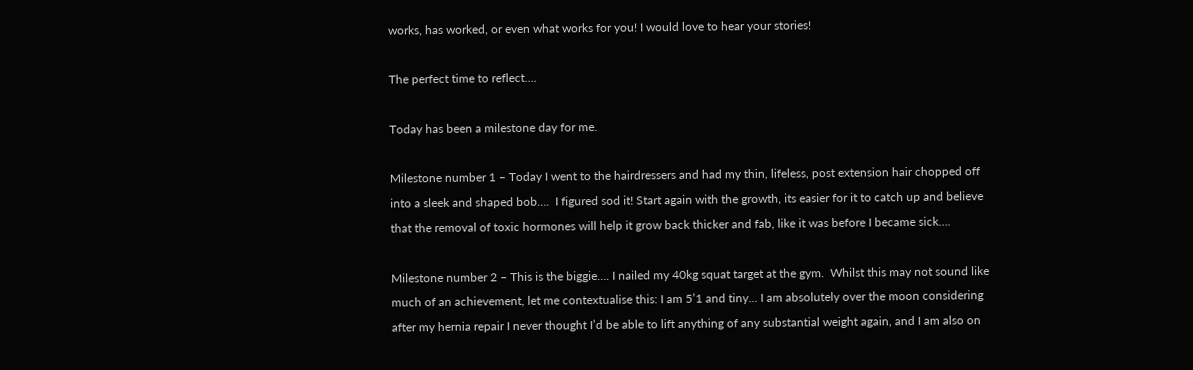works, has worked, or even what works for you! I would love to hear your stories!

The perfect time to reflect….

Today has been a milestone day for me.

Milestone number 1 – Today I went to the hairdressers and had my thin, lifeless, post extension hair chopped off into a sleek and shaped bob….  I figured sod it! Start again with the growth, its easier for it to catch up and believe that the removal of toxic hormones will help it grow back thicker and fab, like it was before I became sick….

Milestone number 2 – This is the biggie…. I nailed my 40kg squat target at the gym.  Whilst this may not sound like much of an achievement, let me contextualise this: I am 5’1 and tiny… I am absolutely over the moon considering after my hernia repair I never thought I’d be able to lift anything of any substantial weight again, and I am also on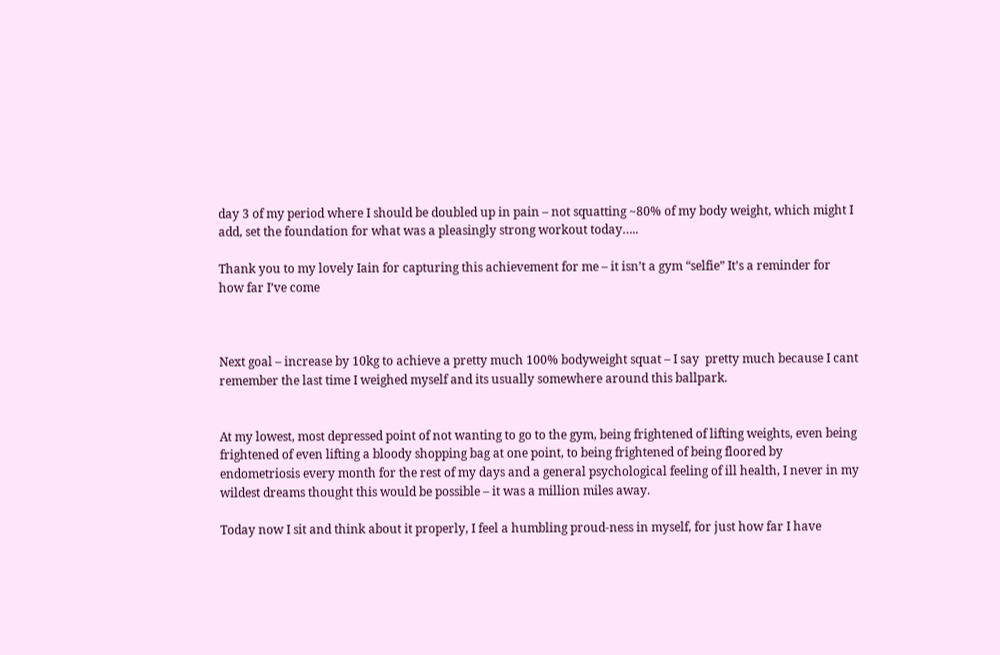day 3 of my period where I should be doubled up in pain – not squatting ~80% of my body weight, which might I add, set the foundation for what was a pleasingly strong workout today…..

Thank you to my lovely Iain for capturing this achievement for me – it isn’t a gym “selfie” It’s a reminder for how far I’ve come



Next goal – increase by 10kg to achieve a pretty much 100% bodyweight squat – I say  pretty much because I cant remember the last time I weighed myself and its usually somewhere around this ballpark.


At my lowest, most depressed point of not wanting to go to the gym, being frightened of lifting weights, even being frightened of even lifting a bloody shopping bag at one point, to being frightened of being floored by endometriosis every month for the rest of my days and a general psychological feeling of ill health, I never in my wildest dreams thought this would be possible – it was a million miles away.

Today now I sit and think about it properly, I feel a humbling proud-ness in myself, for just how far I have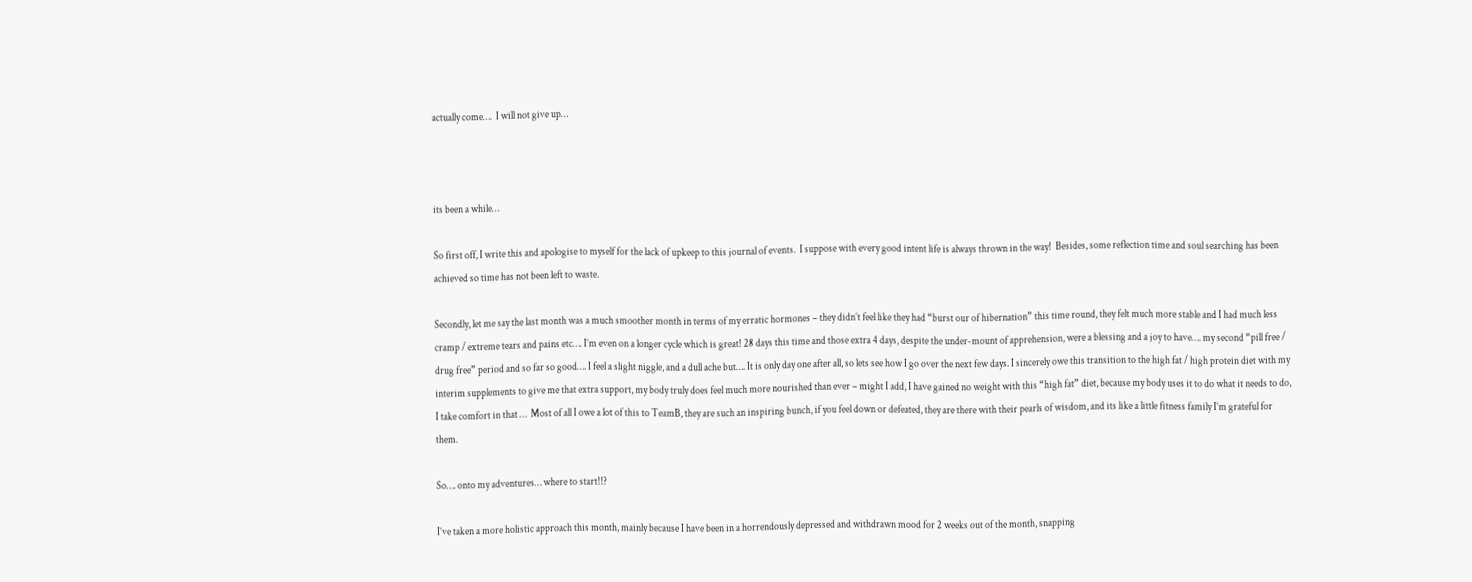actually come….  I will not give up…



its been a while…

So first off, I write this and apologise to myself for the lack of upkeep to this journal of events.  I suppose with every good intent life is always thrown in the way!  Besides, some reflection time and soul searching has been achieved so time has not been left to waste.

Secondly, let me say the last month was a much smoother month in terms of my erratic hormones – they didn’t feel like they had “burst our of hibernation” this time round, they felt much more stable and I had much less cramp / extreme tears and pains etc…. I’m even on a longer cycle which is great! 28 days this time and those extra 4 days, despite the under-mount of apprehension, were a blessing and a joy to have…. my second “pill free / drug free” period and so far so good…. I feel a slight niggle, and a dull ache but…. It is only day one after all, so lets see how I go over the next few days. I sincerely owe this transition to the high fat / high protein diet with my interim supplements to give me that extra support, my body truly does feel much more nourished than ever – might I add, I have gained no weight with this “high fat” diet, because my body uses it to do what it needs to do, I take comfort in that …  Most of all I owe a lot of this to TeamB, they are such an inspiring bunch, if you feel down or defeated, they are there with their pearls of wisdom, and its like a little fitness family I’m grateful for them.

So…. onto my adventures… where to start!!?

I’ve taken a more holistic approach this month, mainly because I have been in a horrendously depressed and withdrawn mood for 2 weeks out of the month, snapping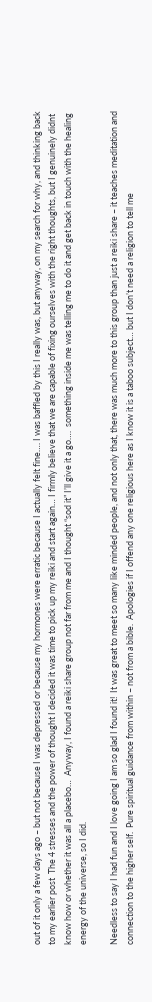out of it only a few days ago – but not because I was depressed or because my hormones were erratic because I actually felt fine…. I was baffled by this I really was, but anyway, on my search for why, and thinking back to my earlier post  The 4 stresses and the power of thought I decided it was time to pick up my reiki and start again… I firmly believe that we are capable of fixing ourselves with the right thoughts, but I genuinely didnt know how or whether it was all a placebo…  Anyway, I found a reiki share group not far from me and I thought “sod it” I’ll give it a go….  something inside me was telling me to do it and get back in touch with the healing energy of the universe, so I did.

Needless to say I had fun and I love going I am so glad I found it!  It was great to meet so many like minded people, and not only that, there was much more to this group than just a reiki share – it teaches meditation and connection to the higher self.  Pure spiritual guidance from within – not from a bible.  Apologies if I offend any one religious here as I know it is a taboo subject… but I don’t need a religion to tell me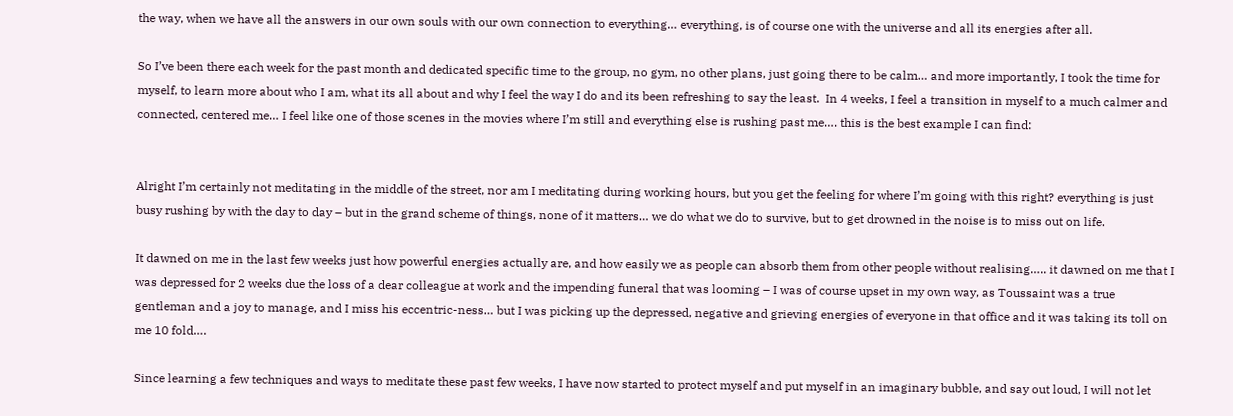the way, when we have all the answers in our own souls with our own connection to everything… everything, is of course one with the universe and all its energies after all.

So I’ve been there each week for the past month and dedicated specific time to the group, no gym, no other plans, just going there to be calm… and more importantly, I took the time for myself, to learn more about who I am, what its all about and why I feel the way I do and its been refreshing to say the least.  In 4 weeks, I feel a transition in myself to a much calmer and connected, centered me… I feel like one of those scenes in the movies where I’m still and everything else is rushing past me…. this is the best example I can find:


Alright I’m certainly not meditating in the middle of the street, nor am I meditating during working hours, but you get the feeling for where I’m going with this right? everything is just busy rushing by with the day to day – but in the grand scheme of things, none of it matters… we do what we do to survive, but to get drowned in the noise is to miss out on life.

It dawned on me in the last few weeks just how powerful energies actually are, and how easily we as people can absorb them from other people without realising….. it dawned on me that I was depressed for 2 weeks due the loss of a dear colleague at work and the impending funeral that was looming – I was of course upset in my own way, as Toussaint was a true gentleman and a joy to manage, and I miss his eccentric-ness… but I was picking up the depressed, negative and grieving energies of everyone in that office and it was taking its toll on me 10 fold….

Since learning a few techniques and ways to meditate these past few weeks, I have now started to protect myself and put myself in an imaginary bubble, and say out loud, I will not let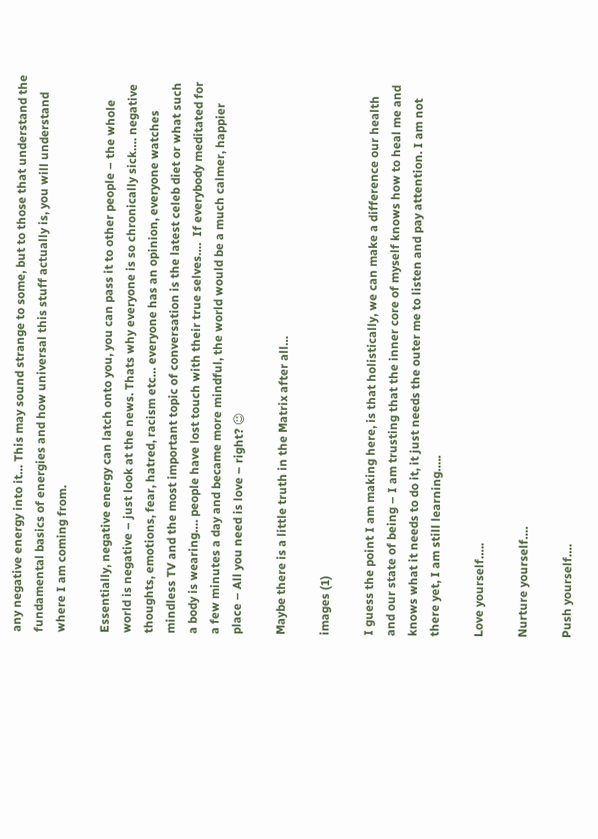any negative energy into it… This may sound strange to some, but to those that understand the fundamental basics of energies and how universal this stuff actually is, you will understand where I am coming from.

Essentially, negative energy can latch onto you, you can pass it to other people – the whole world is negative – just look at the news. Thats why everyone is so chronically sick…. negative thoughts, emotions, fear, hatred, racism etc… everyone has an opinion, everyone watches mindless TV and the most important topic of conversation is the latest celeb diet or what such a body is wearing…. people have lost touch with their true selves….  If everybody meditated for a few minutes a day and became more mindful, the world would be a much calmer, happier place – All you need is love – right? 😉

Maybe there is a little truth in the Matrix after all…

images (1)

I guess the point I am making here, is that holistically, we can make a difference our health and our state of being – I am trusting that the inner core of myself knows how to heal me and knows what it needs to do it, it just needs the outer me to listen and pay attention. I am not there yet, I am still learning…..

Love yourself…..

Nurture yourself….

Push yourself….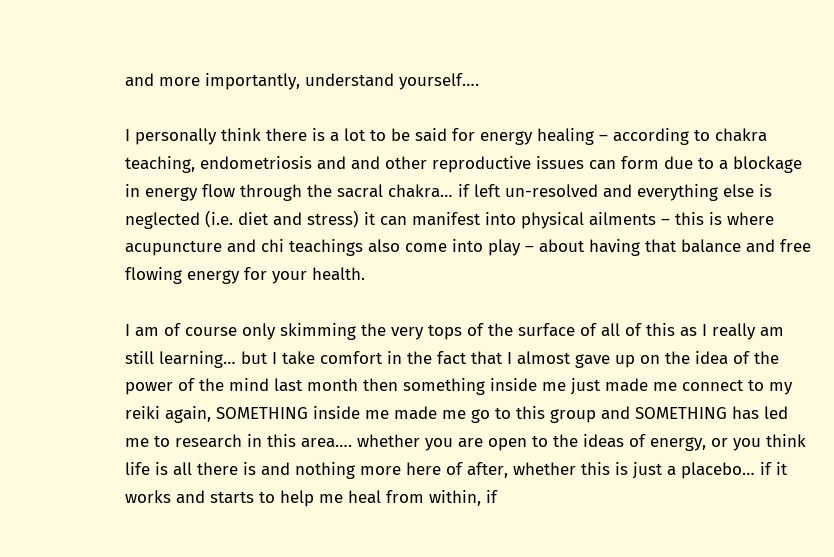and more importantly, understand yourself….

I personally think there is a lot to be said for energy healing – according to chakra teaching, endometriosis and and other reproductive issues can form due to a blockage in energy flow through the sacral chakra… if left un-resolved and everything else is neglected (i.e. diet and stress) it can manifest into physical ailments – this is where acupuncture and chi teachings also come into play – about having that balance and free flowing energy for your health.

I am of course only skimming the very tops of the surface of all of this as I really am still learning… but I take comfort in the fact that I almost gave up on the idea of the power of the mind last month then something inside me just made me connect to my reiki again, SOMETHING inside me made me go to this group and SOMETHING has led me to research in this area…. whether you are open to the ideas of energy, or you think life is all there is and nothing more here of after, whether this is just a placebo… if it works and starts to help me heal from within, if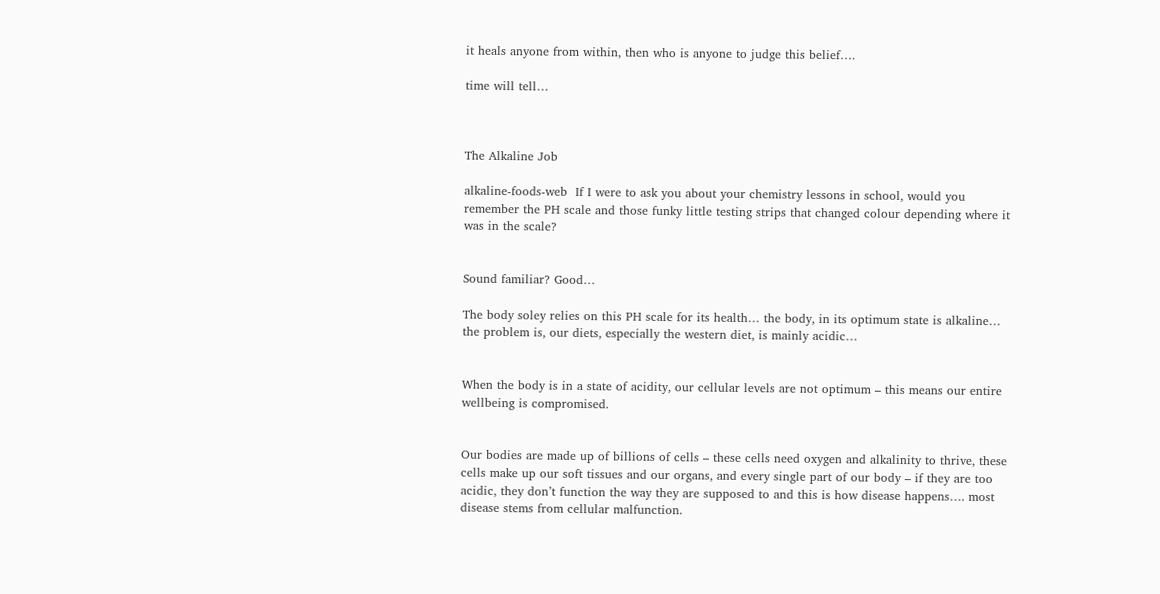it heals anyone from within, then who is anyone to judge this belief….

time will tell…



The Alkaline Job

alkaline-foods-web  If I were to ask you about your chemistry lessons in school, would you remember the PH scale and those funky little testing strips that changed colour depending where it was in the scale?


Sound familiar? Good…

The body soley relies on this PH scale for its health… the body, in its optimum state is alkaline… the problem is, our diets, especially the western diet, is mainly acidic…


When the body is in a state of acidity, our cellular levels are not optimum – this means our entire wellbeing is compromised.


Our bodies are made up of billions of cells – these cells need oxygen and alkalinity to thrive, these cells make up our soft tissues and our organs, and every single part of our body – if they are too acidic, they don’t function the way they are supposed to and this is how disease happens…. most disease stems from cellular malfunction.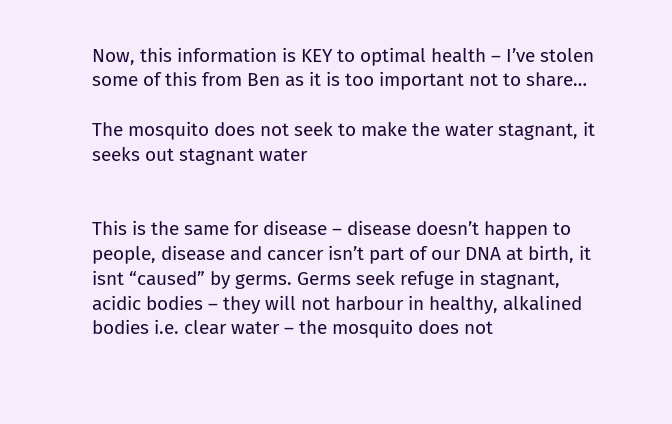Now, this information is KEY to optimal health – I’ve stolen some of this from Ben as it is too important not to share…

The mosquito does not seek to make the water stagnant, it seeks out stagnant water


This is the same for disease – disease doesn’t happen to people, disease and cancer isn’t part of our DNA at birth, it isnt “caused” by germs. Germs seek refuge in stagnant, acidic bodies – they will not harbour in healthy, alkalined bodies i.e. clear water – the mosquito does not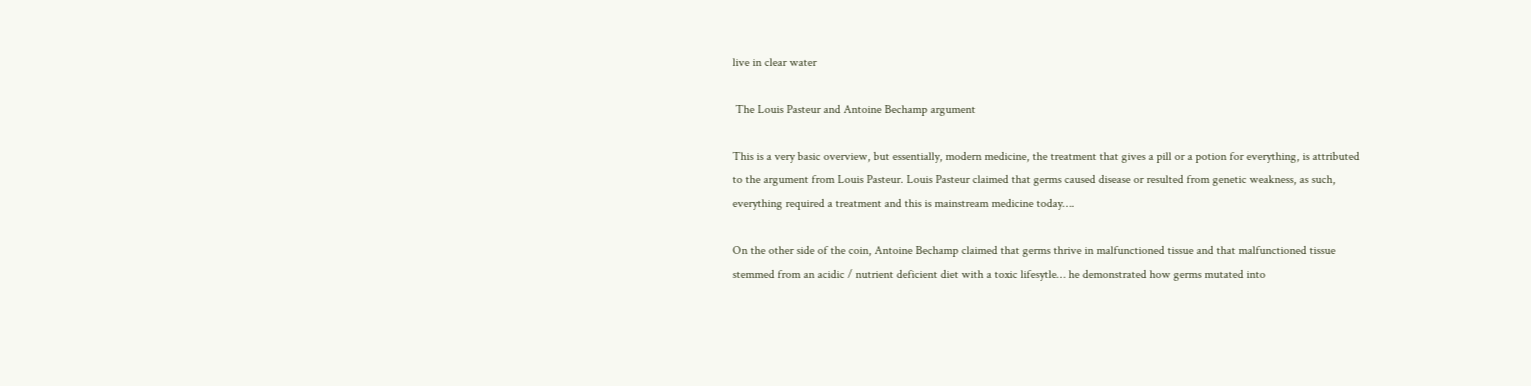live in clear water

 The Louis Pasteur and Antoine Bechamp argument

This is a very basic overview, but essentially, modern medicine, the treatment that gives a pill or a potion for everything, is attributed to the argument from Louis Pasteur. Louis Pasteur claimed that germs caused disease or resulted from genetic weakness, as such, everything required a treatment and this is mainstream medicine today….

On the other side of the coin, Antoine Bechamp claimed that germs thrive in malfunctioned tissue and that malfunctioned tissue stemmed from an acidic / nutrient deficient diet with a toxic lifesytle… he demonstrated how germs mutated into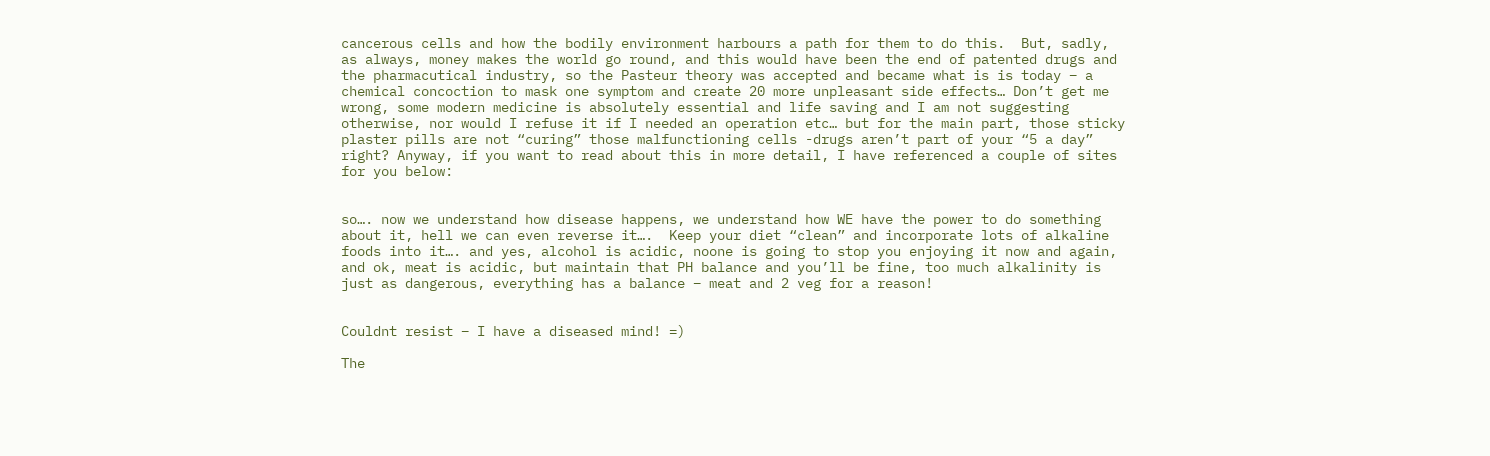cancerous cells and how the bodily environment harbours a path for them to do this.  But, sadly, as always, money makes the world go round, and this would have been the end of patented drugs and the pharmacutical industry, so the Pasteur theory was accepted and became what is is today – a chemical concoction to mask one symptom and create 20 more unpleasant side effects… Don’t get me wrong, some modern medicine is absolutely essential and life saving and I am not suggesting otherwise, nor would I refuse it if I needed an operation etc… but for the main part, those sticky plaster pills are not “curing” those malfunctioning cells -drugs aren’t part of your “5 a day” right? Anyway, if you want to read about this in more detail, I have referenced a couple of sites for you below:


so…. now we understand how disease happens, we understand how WE have the power to do something about it, hell we can even reverse it….  Keep your diet “clean” and incorporate lots of alkaline foods into it…. and yes, alcohol is acidic, noone is going to stop you enjoying it now and again, and ok, meat is acidic, but maintain that PH balance and you’ll be fine, too much alkalinity is just as dangerous, everything has a balance – meat and 2 veg for a reason!


Couldnt resist – I have a diseased mind! =)

The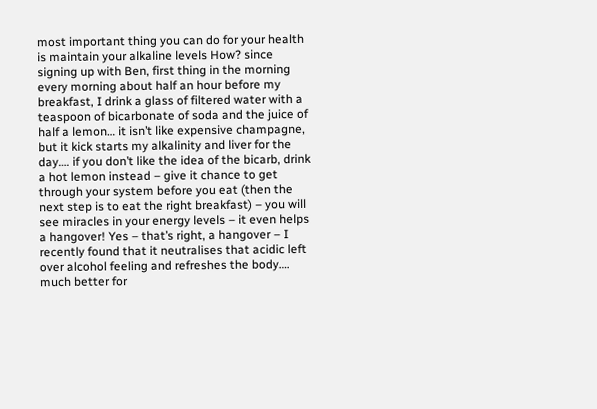most important thing you can do for your health is maintain your alkaline levels How? since signing up with Ben, first thing in the morning every morning about half an hour before my breakfast, I drink a glass of filtered water with a teaspoon of bicarbonate of soda and the juice of half a lemon… it isn’t like expensive champagne, but it kick starts my alkalinity and liver for the day…. if you don’t like the idea of the bicarb, drink a hot lemon instead – give it chance to get through your system before you eat (then the next step is to eat the right breakfast) – you will see miracles in your energy levels – it even helps a hangover! Yes – that’s right, a hangover – I recently found that it neutralises that acidic left over alcohol feeling and refreshes the body…. much better for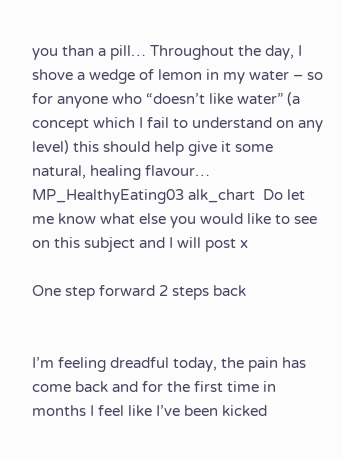you than a pill… Throughout the day, I shove a wedge of lemon in my water – so for anyone who “doesn’t like water” (a concept which I fail to understand on any level) this should help give it some natural, healing flavour… MP_HealthyEating03 alk_chart  Do let me know what else you would like to see on this subject and I will post x

One step forward 2 steps back


I’m feeling dreadful today, the pain has come back and for the first time in months I feel like I’ve been kicked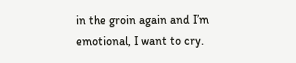in the groin again and I’m emotional, I want to cry.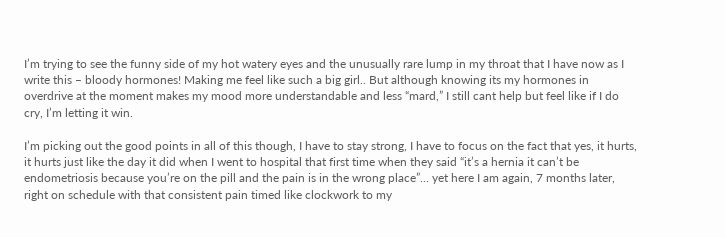I’m trying to see the funny side of my hot watery eyes and the unusually rare lump in my throat that I have now as I write this – bloody hormones! Making me feel like such a big girl.. But although knowing its my hormones in overdrive at the moment makes my mood more understandable and less “mard,” I still cant help but feel like if I do cry, I’m letting it win.

I’m picking out the good points in all of this though, I have to stay strong, I have to focus on the fact that yes, it hurts, it hurts just like the day it did when I went to hospital that first time when they said “it’s a hernia it can’t be endometriosis because you’re on the pill and the pain is in the wrong place”… yet here I am again, 7 months later, right on schedule with that consistent pain timed like clockwork to my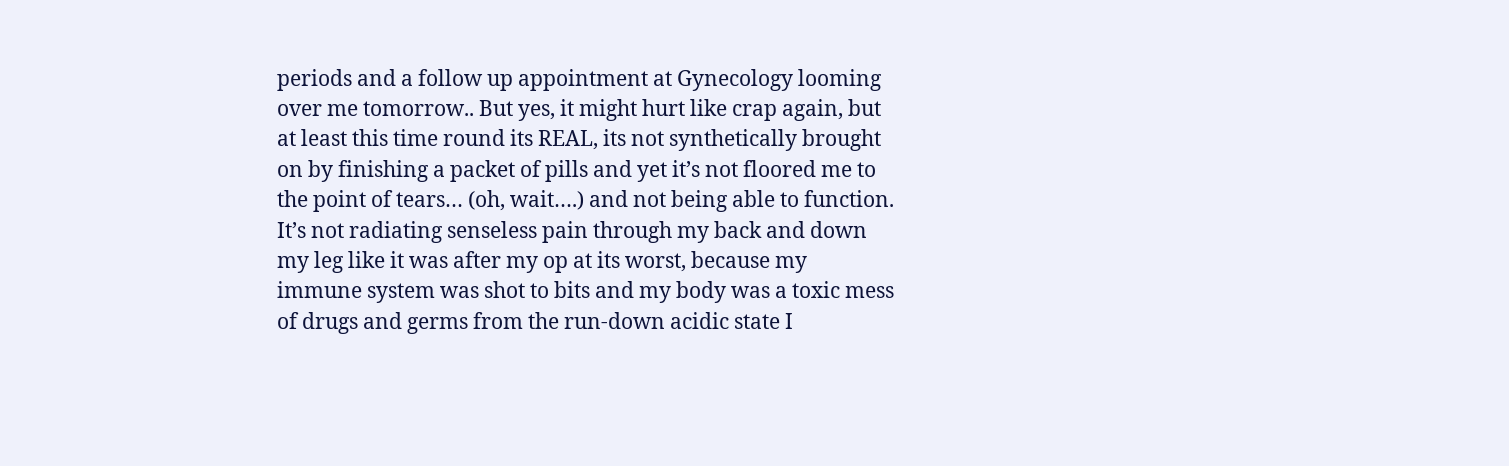periods and a follow up appointment at Gynecology looming over me tomorrow.. But yes, it might hurt like crap again, but at least this time round its REAL, its not synthetically brought on by finishing a packet of pills and yet it’s not floored me to the point of tears… (oh, wait….) and not being able to function.  It’s not radiating senseless pain through my back and down my leg like it was after my op at its worst, because my immune system was shot to bits and my body was a toxic mess of drugs and germs from the run-down acidic state I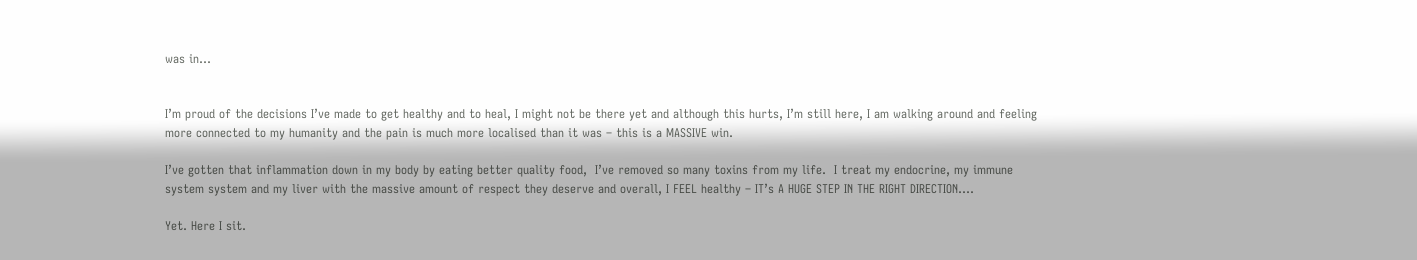was in…


I’m proud of the decisions I’ve made to get healthy and to heal, I might not be there yet and although this hurts, I’m still here, I am walking around and feeling more connected to my humanity and the pain is much more localised than it was – this is a MASSIVE win.

I’ve gotten that inflammation down in my body by eating better quality food,  I’ve removed so many toxins from my life.  I treat my endocrine, my immune system system and my liver with the massive amount of respect they deserve and overall, I FEEL healthy – IT’s A HUGE STEP IN THE RIGHT DIRECTION….

Yet. Here I sit.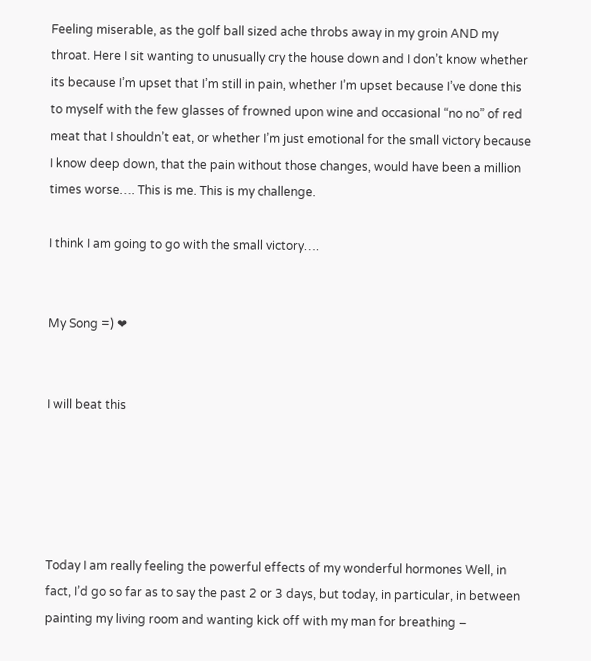Feeling miserable, as the golf ball sized ache throbs away in my groin AND my throat. Here I sit wanting to unusually cry the house down and I don’t know whether its because I’m upset that I’m still in pain, whether I’m upset because I’ve done this to myself with the few glasses of frowned upon wine and occasional “no no” of red meat that I shouldn’t eat, or whether I’m just emotional for the small victory because I know deep down, that the pain without those changes, would have been a million times worse…. This is me. This is my challenge.

I think I am going to go with the small victory….


My Song =) ❤


I will beat this





Today I am really feeling the powerful effects of my wonderful hormones Well, in fact, I’d go so far as to say the past 2 or 3 days, but today, in particular, in between painting my living room and wanting kick off with my man for breathing –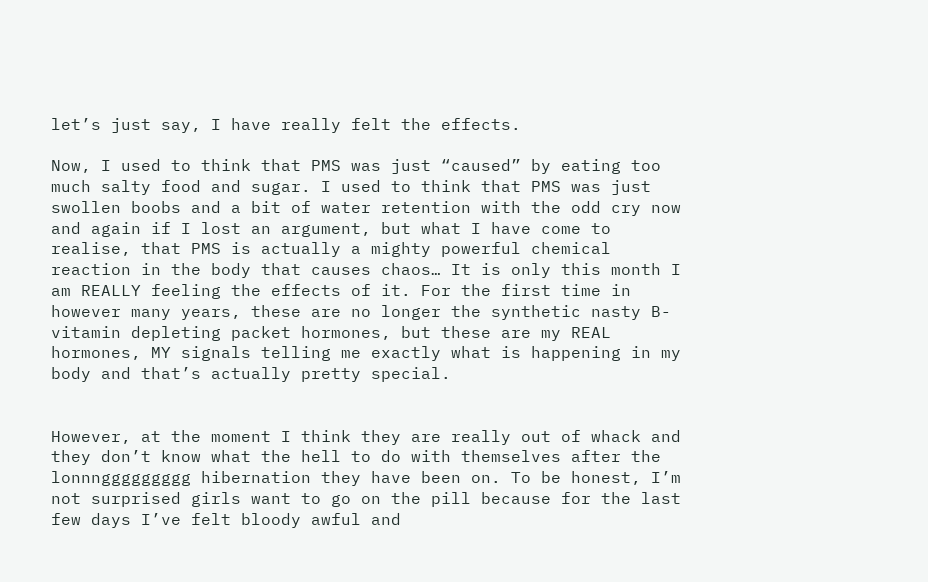let’s just say, I have really felt the effects.

Now, I used to think that PMS was just “caused” by eating too much salty food and sugar. I used to think that PMS was just swollen boobs and a bit of water retention with the odd cry now and again if I lost an argument, but what I have come to realise, that PMS is actually a mighty powerful chemical reaction in the body that causes chaos… It is only this month I am REALLY feeling the effects of it. For the first time in however many years, these are no longer the synthetic nasty B-vitamin depleting packet hormones, but these are my REAL hormones, MY signals telling me exactly what is happening in my body and that’s actually pretty special.


However, at the moment I think they are really out of whack and they don’t know what the hell to do with themselves after the lonnnggggggggg hibernation they have been on. To be honest, I’m not surprised girls want to go on the pill because for the last few days I’ve felt bloody awful and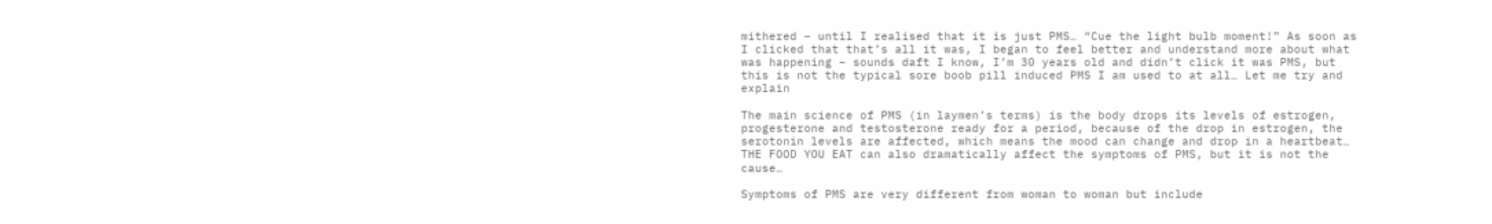mithered – until I realised that it is just PMS… “Cue the light bulb moment!” As soon as I clicked that that’s all it was, I began to feel better and understand more about what was happening – sounds daft I know, I’m 30 years old and didn’t click it was PMS, but this is not the typical sore boob pill induced PMS I am used to at all… Let me try and explain

The main science of PMS (in laymen’s terms) is the body drops its levels of estrogen, progesterone and testosterone ready for a period, because of the drop in estrogen, the serotonin levels are affected, which means the mood can change and drop in a heartbeat… THE FOOD YOU EAT can also dramatically affect the symptoms of PMS, but it is not the cause…

Symptoms of PMS are very different from woman to woman but include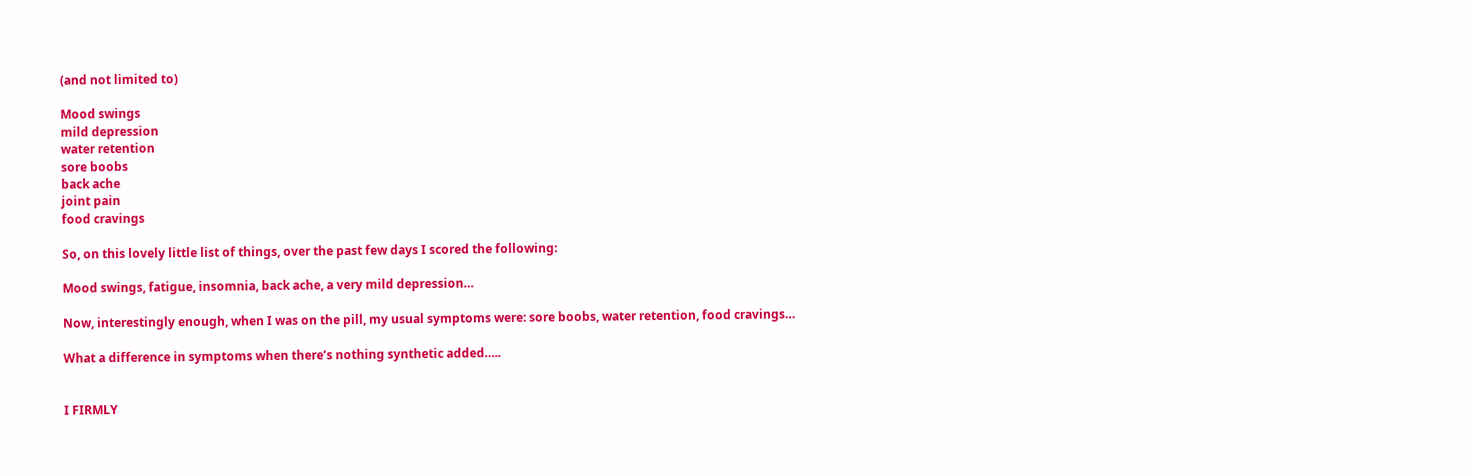(and not limited to)

Mood swings
mild depression
water retention
sore boobs
back ache
joint pain
food cravings

So, on this lovely little list of things, over the past few days I scored the following:

Mood swings, fatigue, insomnia, back ache, a very mild depression…

Now, interestingly enough, when I was on the pill, my usual symptoms were: sore boobs, water retention, food cravings…

What a difference in symptoms when there’s nothing synthetic added…..


I FIRMLY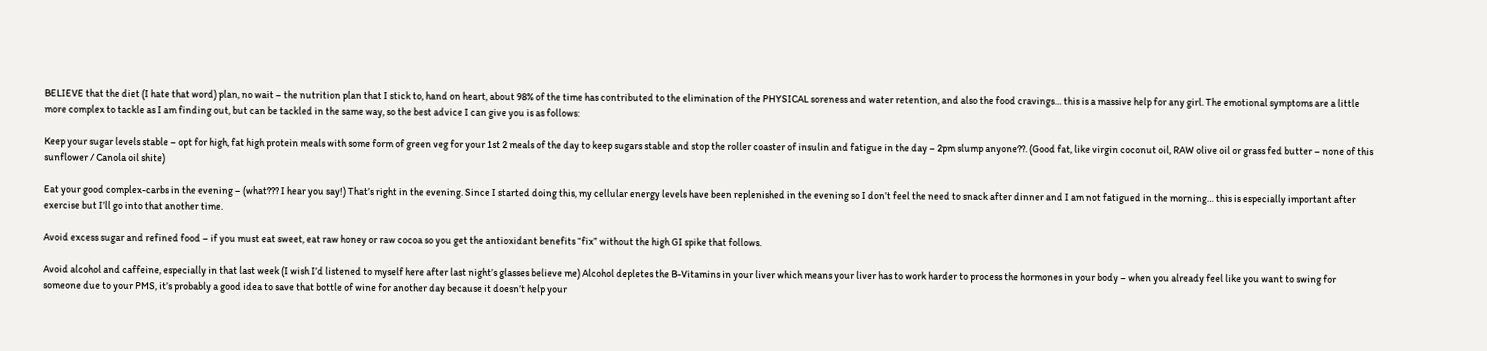BELIEVE that the diet (I hate that word) plan, no wait – the nutrition plan that I stick to, hand on heart, about 98% of the time has contributed to the elimination of the PHYSICAL soreness and water retention, and also the food cravings… this is a massive help for any girl. The emotional symptoms are a little more complex to tackle as I am finding out, but can be tackled in the same way, so the best advice I can give you is as follows:

Keep your sugar levels stable – opt for high, fat high protein meals with some form of green veg for your 1st 2 meals of the day to keep sugars stable and stop the roller coaster of insulin and fatigue in the day – 2pm slump anyone??. (Good fat, like virgin coconut oil, RAW olive oil or grass fed butter – none of this sunflower / Canola oil shite)

Eat your good complex-carbs in the evening – (what??? I hear you say!) That’s right in the evening. Since I started doing this, my cellular energy levels have been replenished in the evening so I don’t feel the need to snack after dinner and I am not fatigued in the morning… this is especially important after exercise but I’ll go into that another time.

Avoid excess sugar and refined food – if you must eat sweet, eat raw honey or raw cocoa so you get the antioxidant benefits “fix” without the high GI spike that follows.

Avoid alcohol and caffeine, especially in that last week (I wish I’d listened to myself here after last night’s glasses believe me) Alcohol depletes the B-Vitamins in your liver which means your liver has to work harder to process the hormones in your body – when you already feel like you want to swing for someone due to your PMS, it’s probably a good idea to save that bottle of wine for another day because it doesn’t help your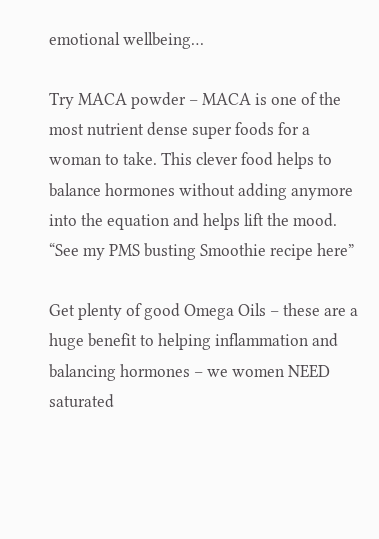emotional wellbeing…

Try MACA powder – MACA is one of the most nutrient dense super foods for a woman to take. This clever food helps to balance hormones without adding anymore into the equation and helps lift the mood. “See my PMS busting Smoothie recipe here”

Get plenty of good Omega Oils – these are a huge benefit to helping inflammation and balancing hormones – we women NEED saturated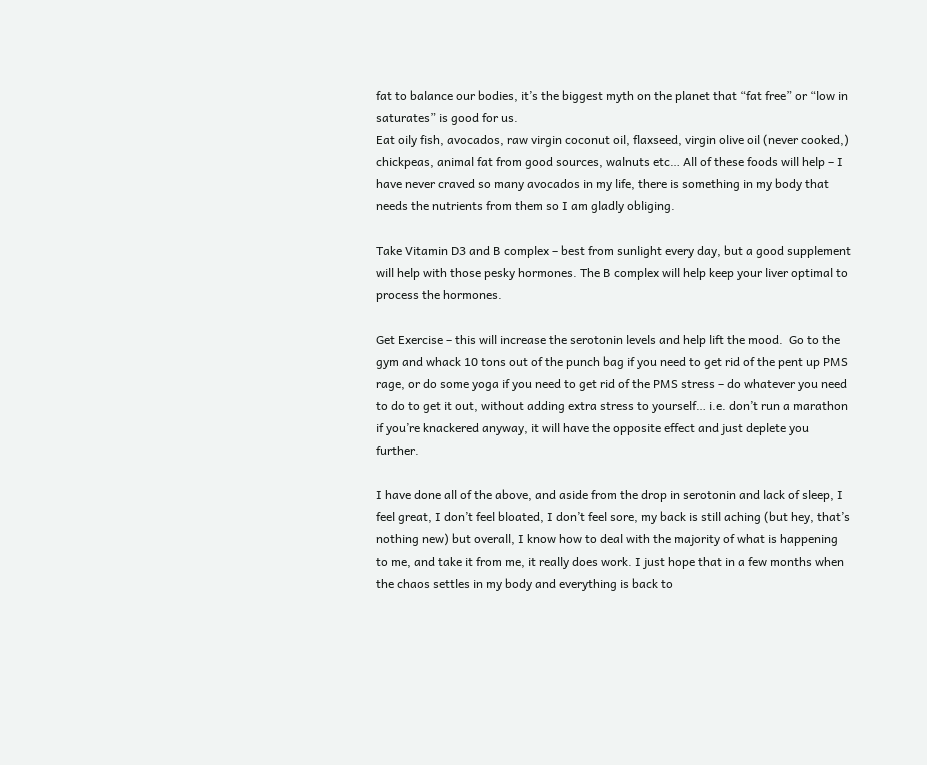fat to balance our bodies, it’s the biggest myth on the planet that “fat free” or “low in saturates” is good for us.
Eat oily fish, avocados, raw virgin coconut oil, flaxseed, virgin olive oil (never cooked,) chickpeas, animal fat from good sources, walnuts etc… All of these foods will help – I have never craved so many avocados in my life, there is something in my body that needs the nutrients from them so I am gladly obliging.

Take Vitamin D3 and B complex – best from sunlight every day, but a good supplement will help with those pesky hormones. The B complex will help keep your liver optimal to process the hormones.

Get Exercise – this will increase the serotonin levels and help lift the mood.  Go to the gym and whack 10 tons out of the punch bag if you need to get rid of the pent up PMS rage, or do some yoga if you need to get rid of the PMS stress – do whatever you need to do to get it out, without adding extra stress to yourself… i.e. don’t run a marathon if you’re knackered anyway, it will have the opposite effect and just deplete you further.

I have done all of the above, and aside from the drop in serotonin and lack of sleep, I feel great, I don’t feel bloated, I don’t feel sore, my back is still aching (but hey, that’s nothing new) but overall, I know how to deal with the majority of what is happening to me, and take it from me, it really does work. I just hope that in a few months when the chaos settles in my body and everything is back to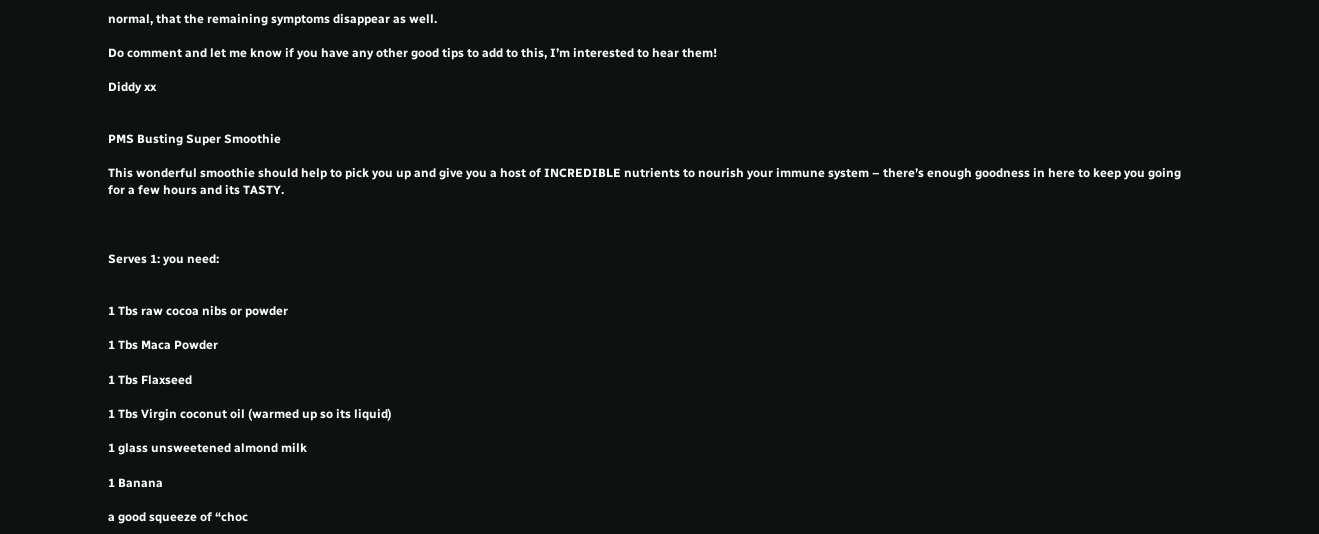normal, that the remaining symptoms disappear as well.

Do comment and let me know if you have any other good tips to add to this, I’m interested to hear them!

Diddy xx


PMS Busting Super Smoothie

This wonderful smoothie should help to pick you up and give you a host of INCREDIBLE nutrients to nourish your immune system – there’s enough goodness in here to keep you going for a few hours and its TASTY.



Serves 1: you need:


1 Tbs raw cocoa nibs or powder

1 Tbs Maca Powder

1 Tbs Flaxseed

1 Tbs Virgin coconut oil (warmed up so its liquid)

1 glass unsweetened almond milk

1 Banana

a good squeeze of “choc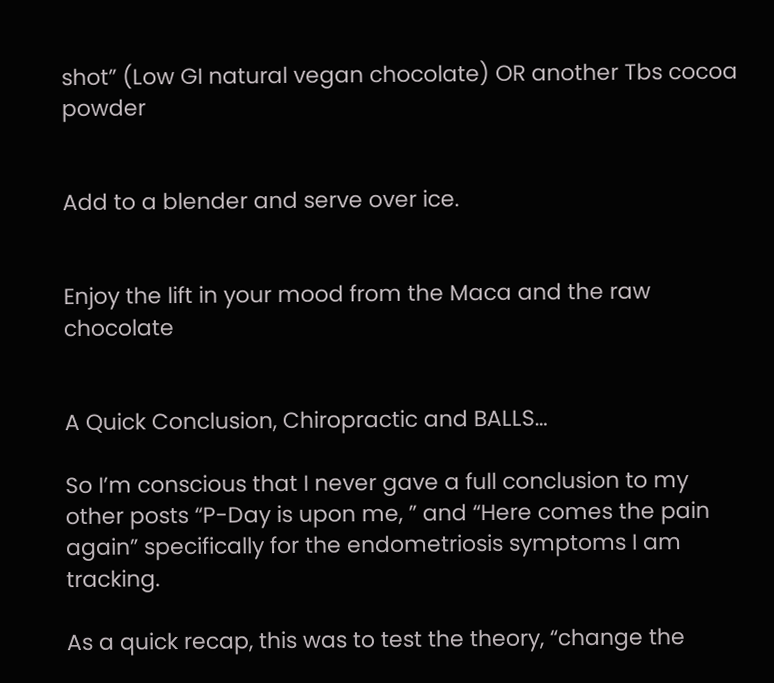shot” (Low GI natural vegan chocolate) OR another Tbs cocoa powder


Add to a blender and serve over ice.


Enjoy the lift in your mood from the Maca and the raw chocolate


A Quick Conclusion, Chiropractic and BALLS…

So I’m conscious that I never gave a full conclusion to my other posts “P-Day is upon me, ” and “Here comes the pain again” specifically for the endometriosis symptoms I am tracking.

As a quick recap, this was to test the theory, “change the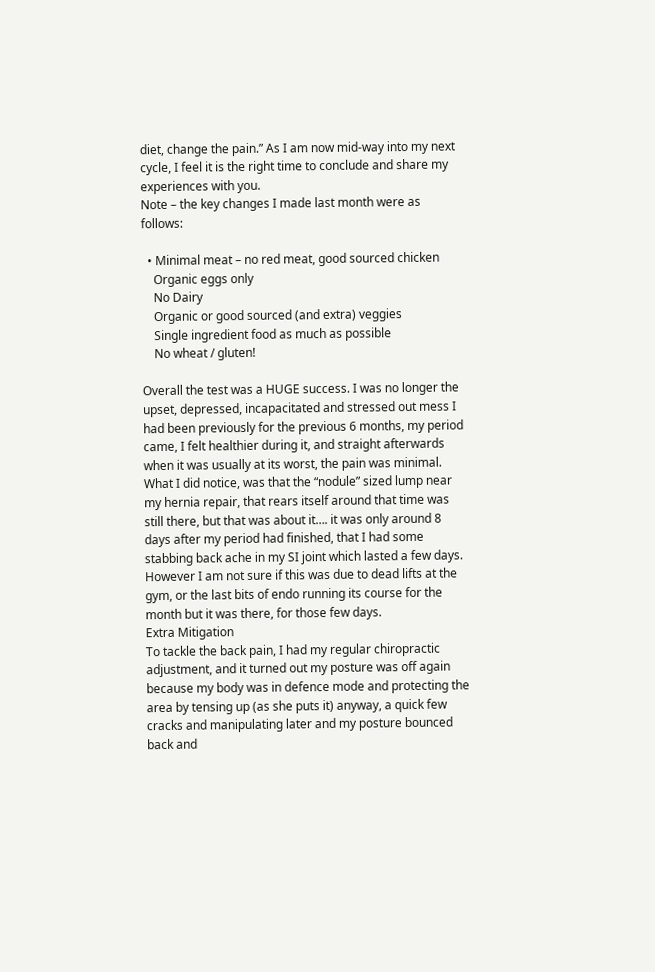diet, change the pain.” As I am now mid-way into my next cycle, I feel it is the right time to conclude and share my experiences with you.
Note – the key changes I made last month were as follows:

  • Minimal meat – no red meat, good sourced chicken
    Organic eggs only
    No Dairy
    Organic or good sourced (and extra) veggies
    Single ingredient food as much as possible
    No wheat / gluten!

Overall the test was a HUGE success. I was no longer the upset, depressed, incapacitated and stressed out mess I had been previously for the previous 6 months, my period came, I felt healthier during it, and straight afterwards when it was usually at its worst, the pain was minimal.
What I did notice, was that the “nodule” sized lump near my hernia repair, that rears itself around that time was still there, but that was about it…. it was only around 8 days after my period had finished, that I had some stabbing back ache in my SI joint which lasted a few days. However I am not sure if this was due to dead lifts at the gym, or the last bits of endo running its course for the month but it was there, for those few days.
Extra Mitigation
To tackle the back pain, I had my regular chiropractic adjustment, and it turned out my posture was off again because my body was in defence mode and protecting the area by tensing up (as she puts it) anyway, a quick few cracks and manipulating later and my posture bounced back and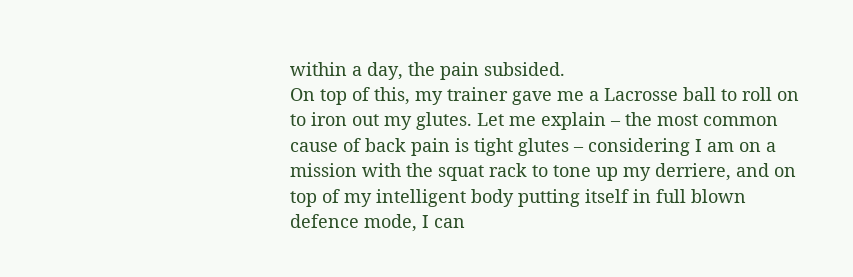within a day, the pain subsided.
On top of this, my trainer gave me a Lacrosse ball to roll on to iron out my glutes. Let me explain – the most common cause of back pain is tight glutes – considering I am on a mission with the squat rack to tone up my derriere, and on top of my intelligent body putting itself in full blown defence mode, I can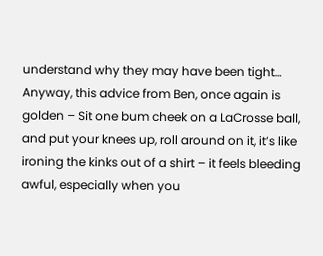understand why they may have been tight… Anyway, this advice from Ben, once again is golden – Sit one bum cheek on a LaCrosse ball, and put your knees up, roll around on it, it’s like ironing the kinks out of a shirt – it feels bleeding awful, especially when you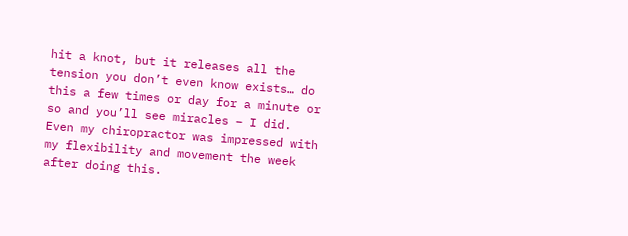hit a knot, but it releases all the tension you don’t even know exists… do this a few times or day for a minute or so and you’ll see miracles – I did. Even my chiropractor was impressed with my flexibility and movement the week after doing this.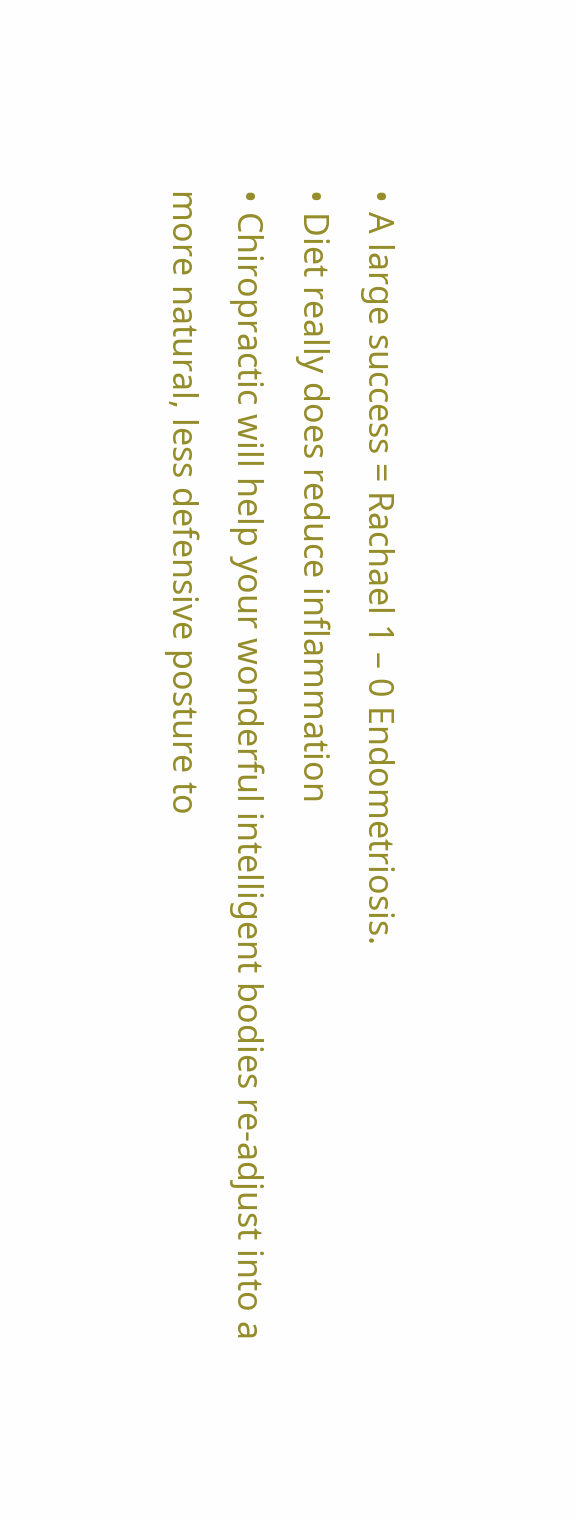• A large success = Rachael 1 – 0 Endometriosis.
• Diet really does reduce inflammation
• Chiropractic will help your wonderful intelligent bodies re-adjust into a more natural, less defensive posture to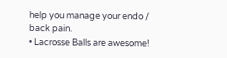help you manage your endo / back pain.
• Lacrosse Balls are awesome!